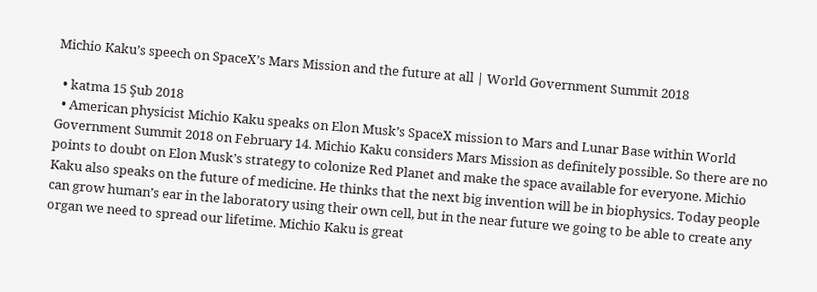Michio Kaku’s speech on SpaceX’s Mars Mission and the future at all | World Government Summit 2018

  • katma 15 Şub 2018
  • American physicist Michio Kaku speaks on Elon Musk’s SpaceX mission to Mars and Lunar Base within World Government Summit 2018 on February 14. Michio Kaku considers Mars Mission as definitely possible. So there are no points to doubt on Elon Musk’s strategy to colonize Red Planet and make the space available for everyone. Michio Kaku also speaks on the future of medicine. He thinks that the next big invention will be in biophysics. Today people can grow human’s ear in the laboratory using their own cell, but in the near future we going to be able to create any organ we need to spread our lifetime. Michio Kaku is great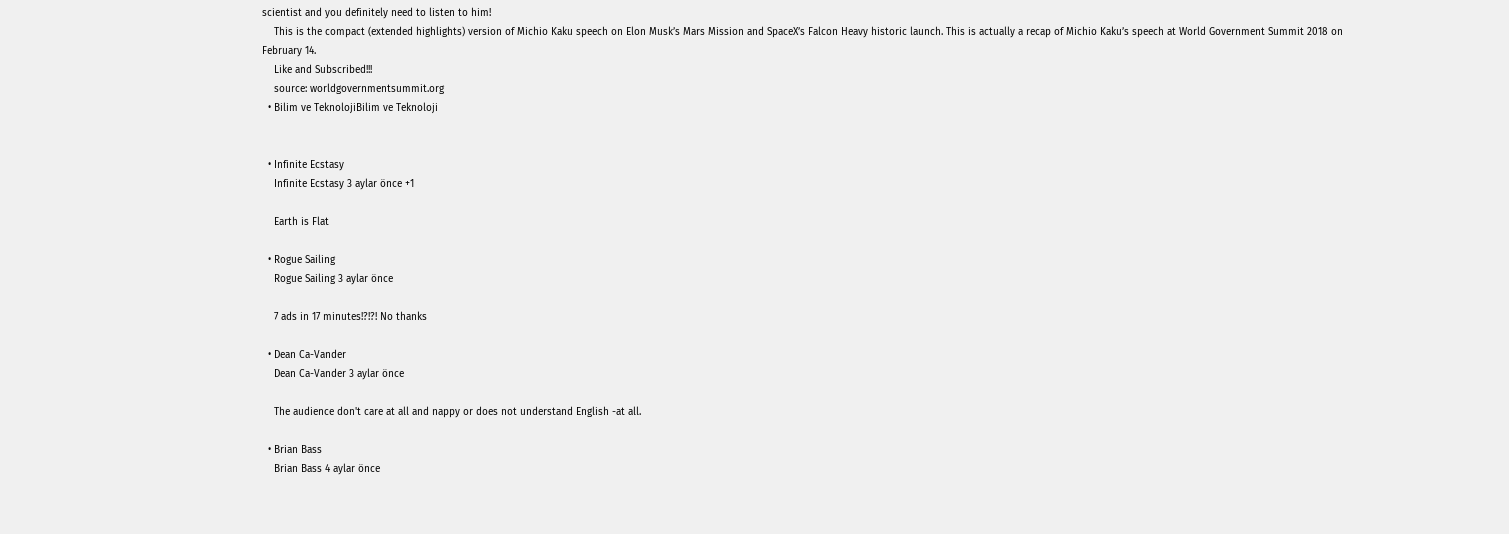scientist and you definitely need to listen to him!
    This is the compact (extended highlights) version of Michio Kaku speech on Elon Musk’s Mars Mission and SpaceX’s Falcon Heavy historic launch. This is actually a recap of Michio Kaku’s speech at World Government Summit 2018 on February 14.
    Like and Subscribed!!!
    source: worldgovernmentsummit.org
  • Bilim ve TeknolojiBilim ve Teknoloji


  • Infinite Ecstasy
    Infinite Ecstasy 3 aylar önce +1

    Earth is Flat

  • Rogue Sailing
    Rogue Sailing 3 aylar önce

    7 ads in 17 minutes!?!?! No thanks

  • Dean Ca-Vander
    Dean Ca-Vander 3 aylar önce

    The audience don't care at all and nappy or does not understand English -at all.

  • Brian Bass
    Brian Bass 4 aylar önce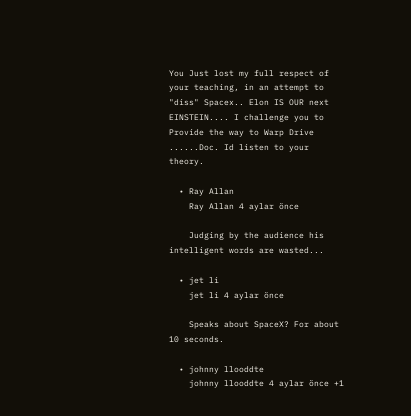You Just lost my full respect of your teaching, in an attempt to "diss" Spacex.. Elon IS OUR next EINSTEIN.... I challenge you to Provide the way to Warp Drive ......Doc. Id listen to your theory.

  • Ray Allan
    Ray Allan 4 aylar önce

    Judging by the audience his intelligent words are wasted...

  • jet li
    jet li 4 aylar önce

    Speaks about SpaceX? For about 10 seconds.

  • johnny llooddte
    johnny llooddte 4 aylar önce +1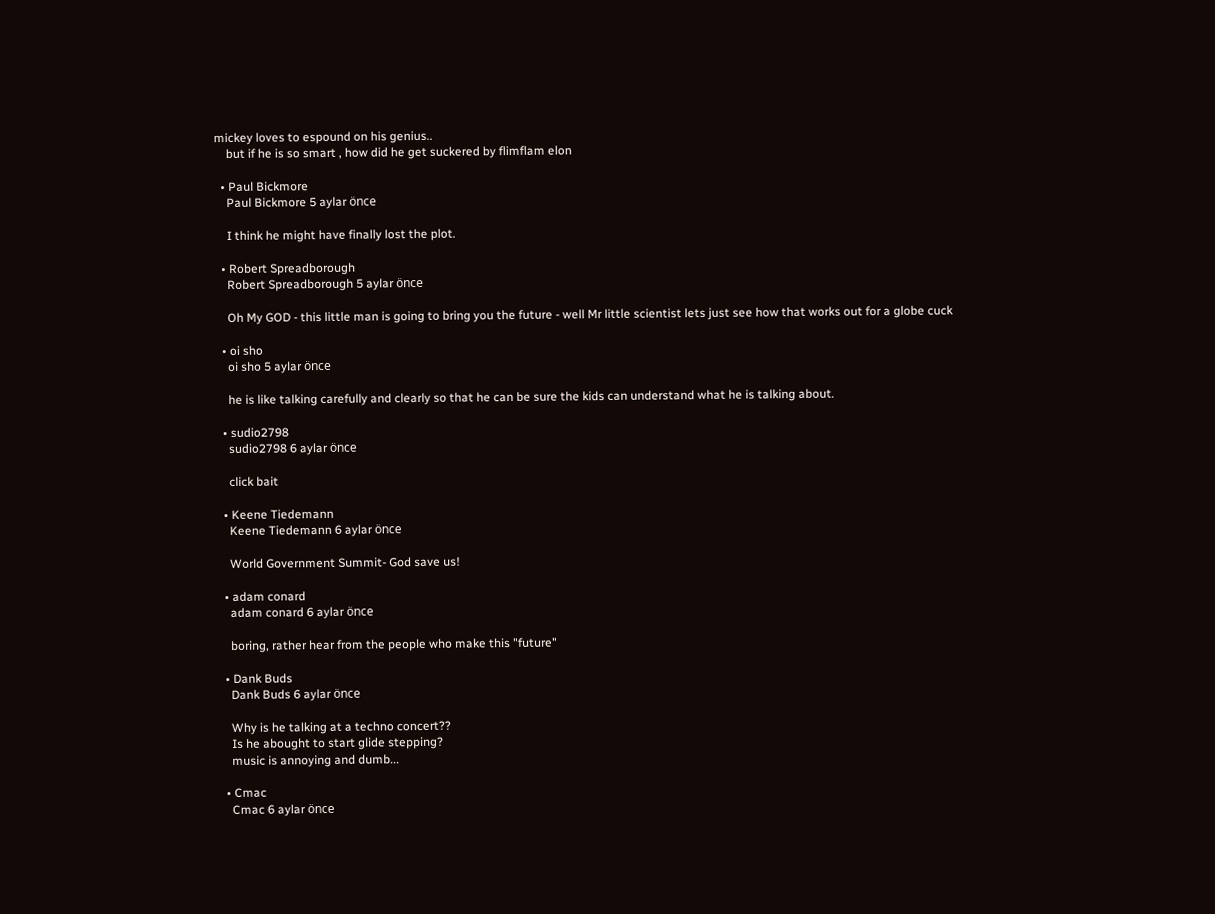mickey loves to espound on his genius..
    but if he is so smart , how did he get suckered by flimflam elon

  • Paul Bickmore
    Paul Bickmore 5 aylar önce

    I think he might have finally lost the plot.

  • Robert Spreadborough
    Robert Spreadborough 5 aylar önce

    Oh My GOD - this little man is going to bring you the future - well Mr little scientist lets just see how that works out for a globe cuck

  • oi sho
    oi sho 5 aylar önce

    he is like talking carefully and clearly so that he can be sure the kids can understand what he is talking about.

  • sudio2798
    sudio2798 6 aylar önce

    click bait

  • Keene Tiedemann
    Keene Tiedemann 6 aylar önce

    World Government Summit- God save us!

  • adam conard
    adam conard 6 aylar önce

    boring, rather hear from the people who make this "future"

  • Dank Buds
    Dank Buds 6 aylar önce

    Why is he talking at a techno concert??
    Is he abought to start glide stepping?
    music is annoying and dumb...

  • Cmac
    Cmac 6 aylar önce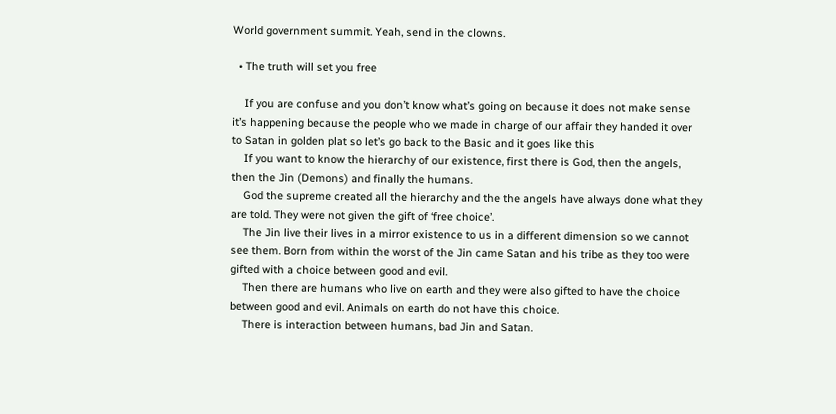World government summit. Yeah, send in the clowns.

  • The truth will set you free

    If you are confuse and you don’t know what’s going on because it does not make sense it’s happening because the people who we made in charge of our affair they handed it over to Satan in golden plat so let’s go back to the Basic and it goes like this
    If you want to know the hierarchy of our existence, first there is God, then the angels, then the Jin (Demons) and finally the humans.
    God the supreme created all the hierarchy and the the angels have always done what they are told. They were not given the gift of ‘free choice’.
    The Jin live their lives in a mirror existence to us in a different dimension so we cannot see them. Born from within the worst of the Jin came Satan and his tribe as they too were gifted with a choice between good and evil.
    Then there are humans who live on earth and they were also gifted to have the choice between good and evil. Animals on earth do not have this choice.
    There is interaction between humans, bad Jin and Satan.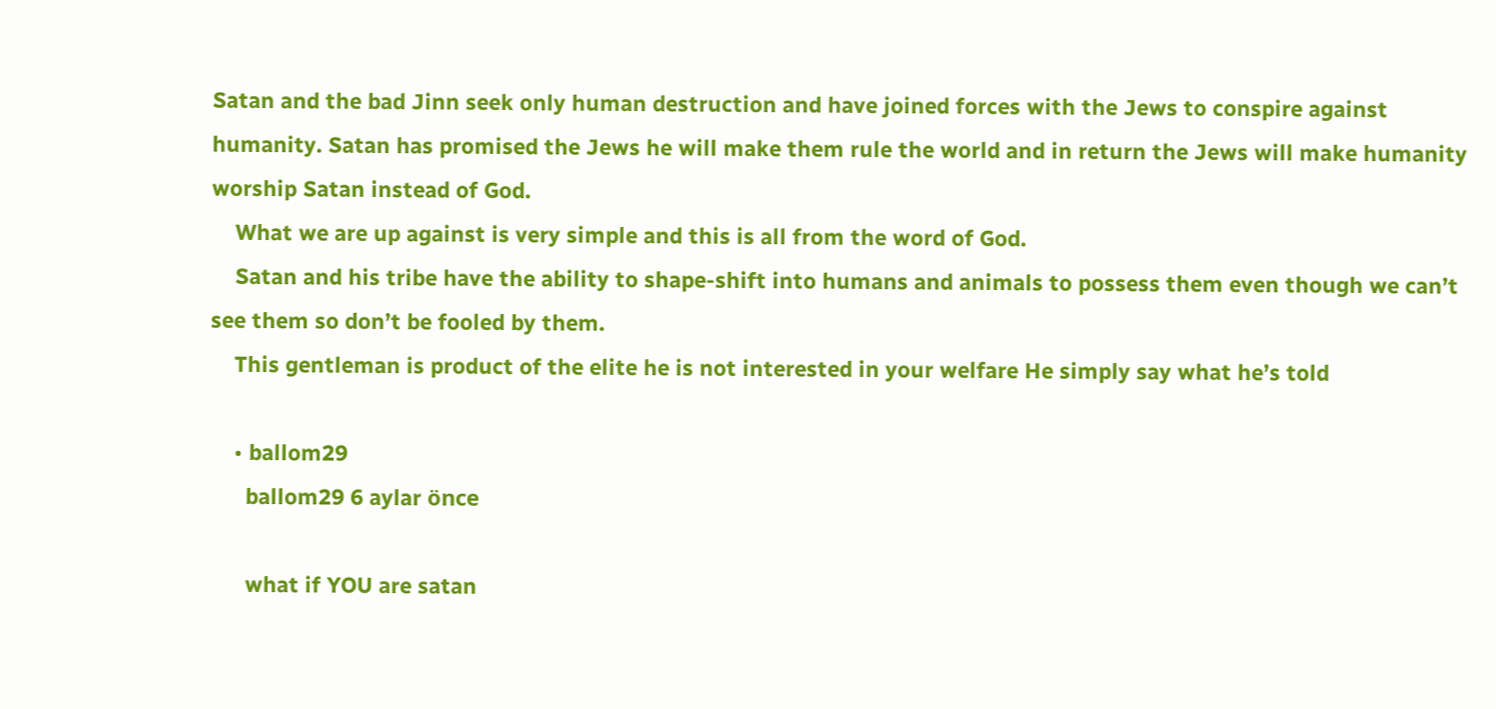Satan and the bad Jinn seek only human destruction and have joined forces with the Jews to conspire against humanity. Satan has promised the Jews he will make them rule the world and in return the Jews will make humanity worship Satan instead of God.
    What we are up against is very simple and this is all from the word of God.
    Satan and his tribe have the ability to shape-shift into humans and animals to possess them even though we can’t see them so don’t be fooled by them.
    This gentleman is product of the elite he is not interested in your welfare He simply say what he’s told

    • ballom29
      ballom29 6 aylar önce

      what if YOU are satan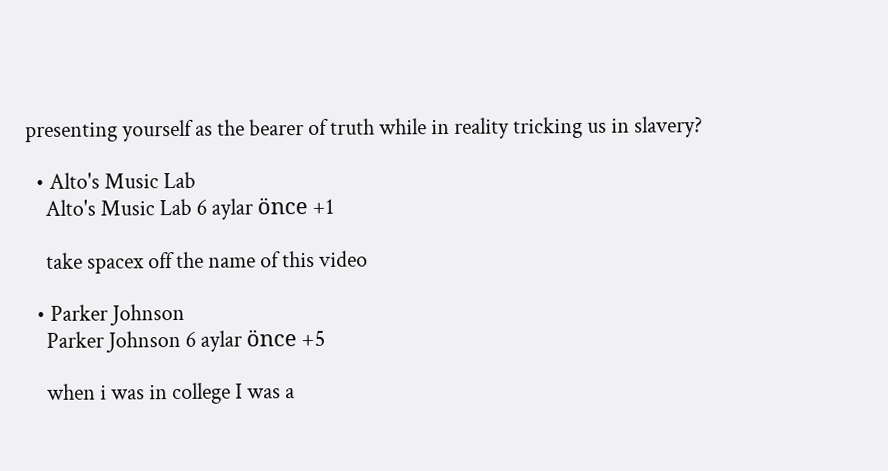presenting yourself as the bearer of truth while in reality tricking us in slavery?

  • Alto's Music Lab
    Alto's Music Lab 6 aylar önce +1

    take spacex off the name of this video

  • Parker Johnson
    Parker Johnson 6 aylar önce +5

    when i was in college I was a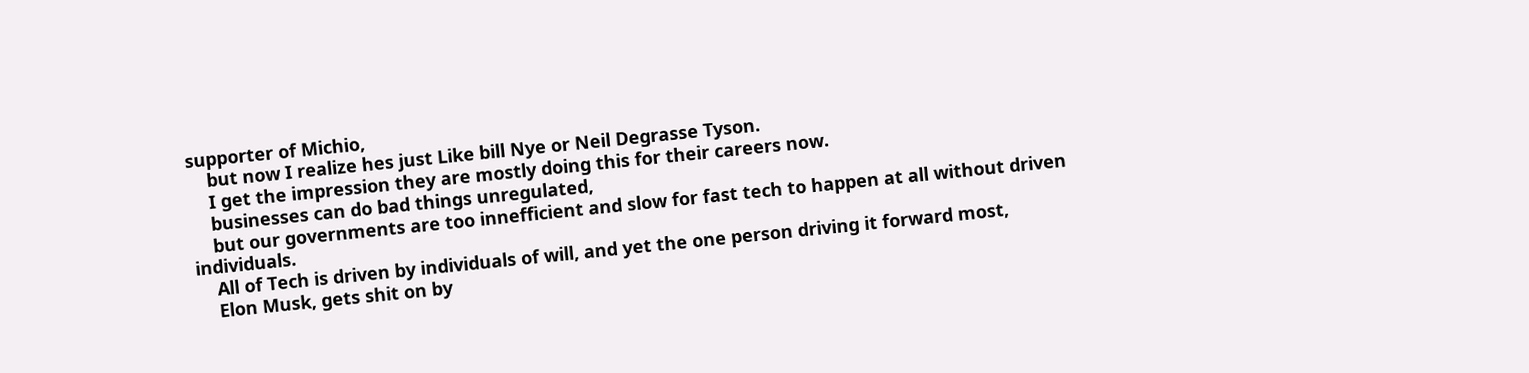supporter of Michio,
    but now I realize hes just Like bill Nye or Neil Degrasse Tyson.
    I get the impression they are mostly doing this for their careers now.
    businesses can do bad things unregulated,
    but our governments are too innefficient and slow for fast tech to happen at all without driven individuals.
    All of Tech is driven by individuals of will, and yet the one person driving it forward most,
    Elon Musk, gets shit on by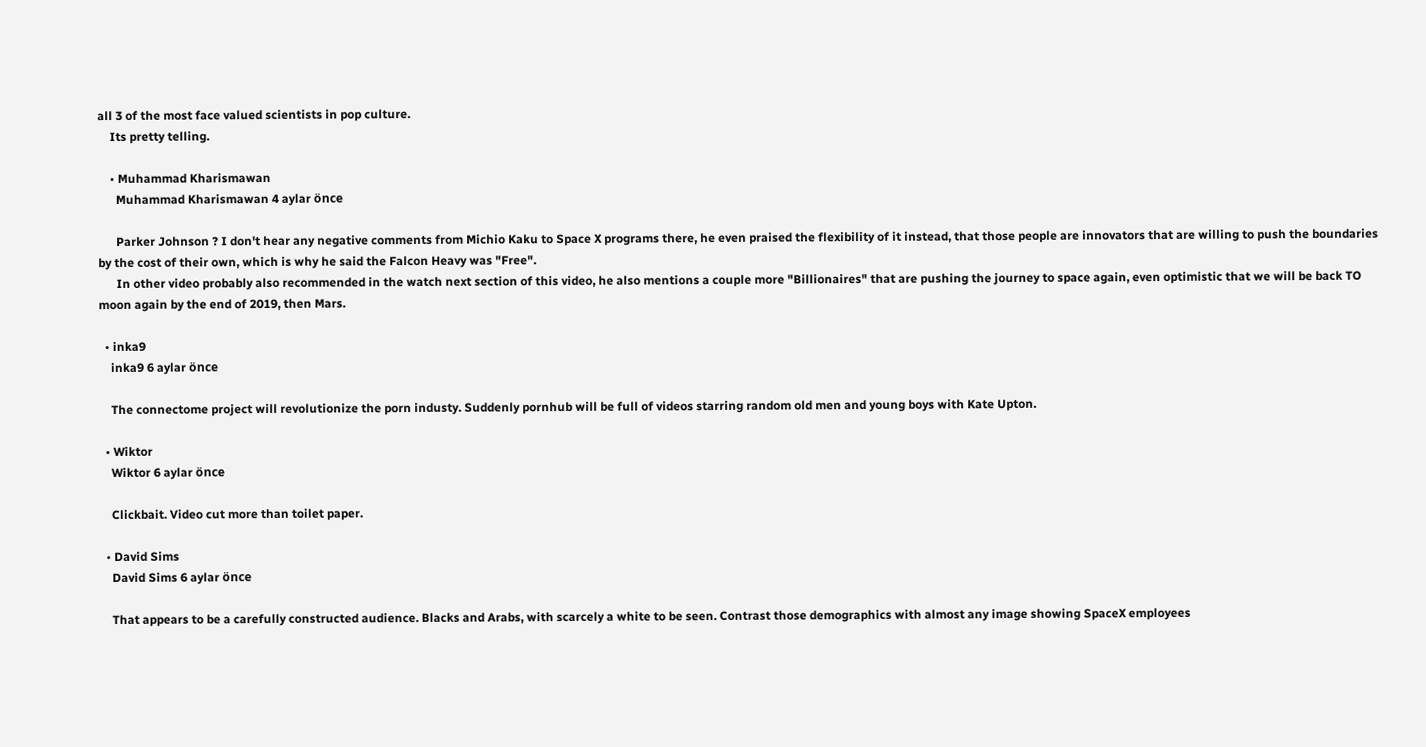all 3 of the most face valued scientists in pop culture.
    Its pretty telling.

    • Muhammad Kharismawan
      Muhammad Kharismawan 4 aylar önce

      Parker Johnson ? I don't hear any negative comments from Michio Kaku to Space X programs there, he even praised the flexibility of it instead, that those people are innovators that are willing to push the boundaries by the cost of their own, which is why he said the Falcon Heavy was "Free".
      In other video probably also recommended in the watch next section of this video, he also mentions a couple more "Billionaires" that are pushing the journey to space again, even optimistic that we will be back TO moon again by the end of 2019, then Mars.

  • inka9
    inka9 6 aylar önce

    The connectome project will revolutionize the porn industy. Suddenly pornhub will be full of videos starring random old men and young boys with Kate Upton.

  • Wiktor
    Wiktor 6 aylar önce

    Clickbait. Video cut more than toilet paper.

  • David Sims
    David Sims 6 aylar önce

    That appears to be a carefully constructed audience. Blacks and Arabs, with scarcely a white to be seen. Contrast those demographics with almost any image showing SpaceX employees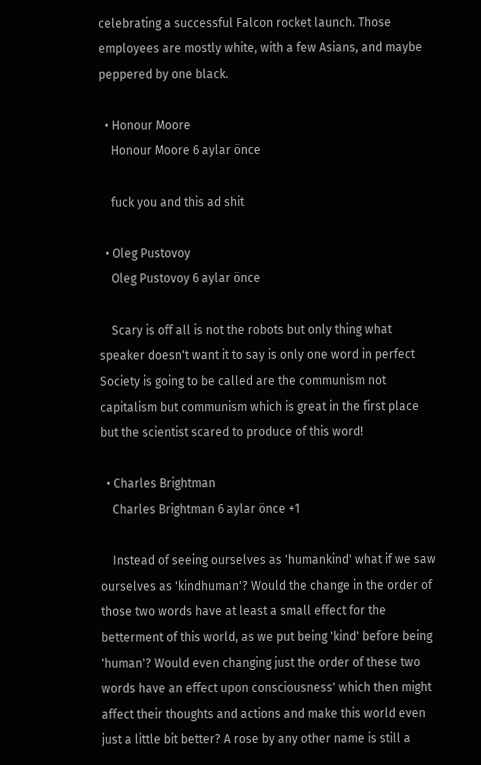celebrating a successful Falcon rocket launch. Those employees are mostly white, with a few Asians, and maybe peppered by one black.

  • Honour Moore
    Honour Moore 6 aylar önce

    fuck you and this ad shit

  • Oleg Pustovoy
    Oleg Pustovoy 6 aylar önce

    Scary is off all is not the robots but only thing what speaker doesn't want it to say is only one word in perfect Society is going to be called are the communism not capitalism but communism which is great in the first place but the scientist scared to produce of this word!

  • Charles Brightman
    Charles Brightman 6 aylar önce +1

    Instead of seeing ourselves as 'humankind' what if we saw ourselves as 'kindhuman'? Would the change in the order of those two words have at least a small effect for the betterment of this world, as we put being 'kind' before being 'human'? Would even changing just the order of these two words have an effect upon consciousness' which then might affect their thoughts and actions and make this world even just a little bit better? A rose by any other name is still a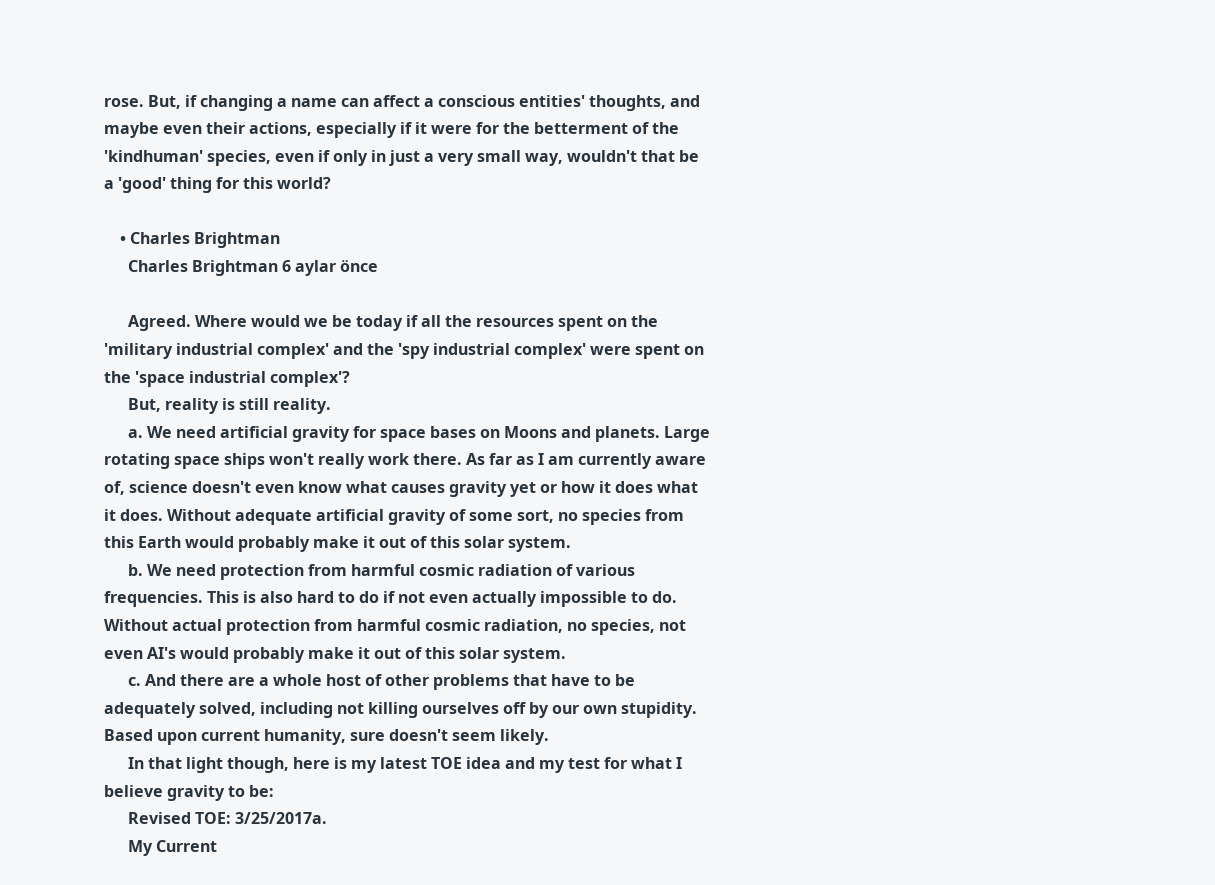rose. But, if changing a name can affect a conscious entities' thoughts, and maybe even their actions, especially if it were for the betterment of the 'kindhuman' species, even if only in just a very small way, wouldn't that be a 'good' thing for this world?

    • Charles Brightman
      Charles Brightman 6 aylar önce

      Agreed. Where would we be today if all the resources spent on the 'military industrial complex' and the 'spy industrial complex' were spent on the 'space industrial complex'?
      But, reality is still reality.
      a. We need artificial gravity for space bases on Moons and planets. Large rotating space ships won't really work there. As far as I am currently aware of, science doesn't even know what causes gravity yet or how it does what it does. Without adequate artificial gravity of some sort, no species from this Earth would probably make it out of this solar system.
      b. We need protection from harmful cosmic radiation of various frequencies. This is also hard to do if not even actually impossible to do. Without actual protection from harmful cosmic radiation, no species, not even AI's would probably make it out of this solar system.
      c. And there are a whole host of other problems that have to be adequately solved, including not killing ourselves off by our own stupidity. Based upon current humanity, sure doesn't seem likely.
      In that light though, here is my latest TOE idea and my test for what I believe gravity to be:
      Revised TOE: 3/25/2017a.
      My Current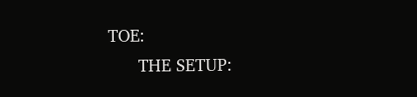TOE:
      THE SETUP: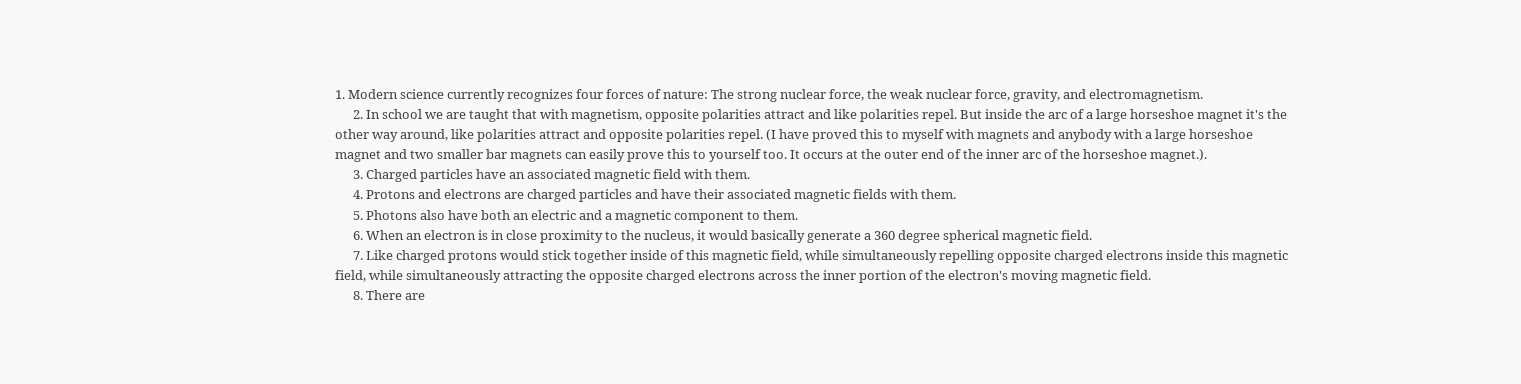1. Modern science currently recognizes four forces of nature: The strong nuclear force, the weak nuclear force, gravity, and electromagnetism.
      2. In school we are taught that with magnetism, opposite polarities attract and like polarities repel. But inside the arc of a large horseshoe magnet it's the other way around, like polarities attract and opposite polarities repel. (I have proved this to myself with magnets and anybody with a large horseshoe magnet and two smaller bar magnets can easily prove this to yourself too. It occurs at the outer end of the inner arc of the horseshoe magnet.).
      3. Charged particles have an associated magnetic field with them.
      4. Protons and electrons are charged particles and have their associated magnetic fields with them.
      5. Photons also have both an electric and a magnetic component to them.
      6. When an electron is in close proximity to the nucleus, it would basically generate a 360 degree spherical magnetic field.
      7. Like charged protons would stick together inside of this magnetic field, while simultaneously repelling opposite charged electrons inside this magnetic field, while simultaneously attracting the opposite charged electrons across the inner portion of the electron's moving magnetic field.
      8. There are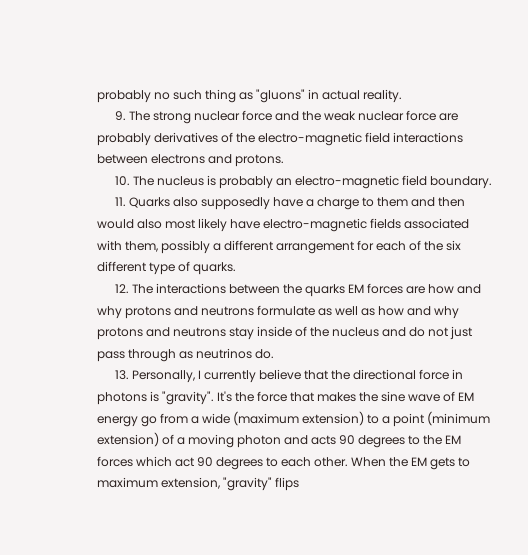probably no such thing as "gluons" in actual reality.
      9. The strong nuclear force and the weak nuclear force are probably derivatives of the electro-magnetic field interactions between electrons and protons.
      10. The nucleus is probably an electro-magnetic field boundary.
      11. Quarks also supposedly have a charge to them and then would also most likely have electro-magnetic fields associated with them, possibly a different arrangement for each of the six different type of quarks.
      12. The interactions between the quarks EM forces are how and why protons and neutrons formulate as well as how and why protons and neutrons stay inside of the nucleus and do not just pass through as neutrinos do.
      13. Personally, I currently believe that the directional force in photons is "gravity". It's the force that makes the sine wave of EM energy go from a wide (maximum extension) to a point (minimum extension) of a moving photon and acts 90 degrees to the EM forces which act 90 degrees to each other. When the EM gets to maximum extension, "gravity" flips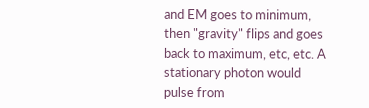and EM goes to minimum, then "gravity" flips and goes back to maximum, etc, etc. A stationary photon would pulse from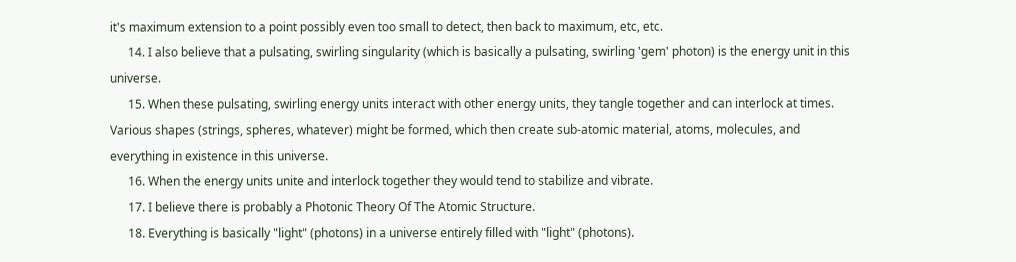it's maximum extension to a point possibly even too small to detect, then back to maximum, etc, etc.
      14. I also believe that a pulsating, swirling singularity (which is basically a pulsating, swirling 'gem' photon) is the energy unit in this universe.
      15. When these pulsating, swirling energy units interact with other energy units, they tangle together and can interlock at times. Various shapes (strings, spheres, whatever) might be formed, which then create sub-atomic material, atoms, molecules, and everything in existence in this universe.
      16. When the energy units unite and interlock together they would tend to stabilize and vibrate.
      17. I believe there is probably a Photonic Theory Of The Atomic Structure.
      18. Everything is basically "light" (photons) in a universe entirely filled with "light" (photons).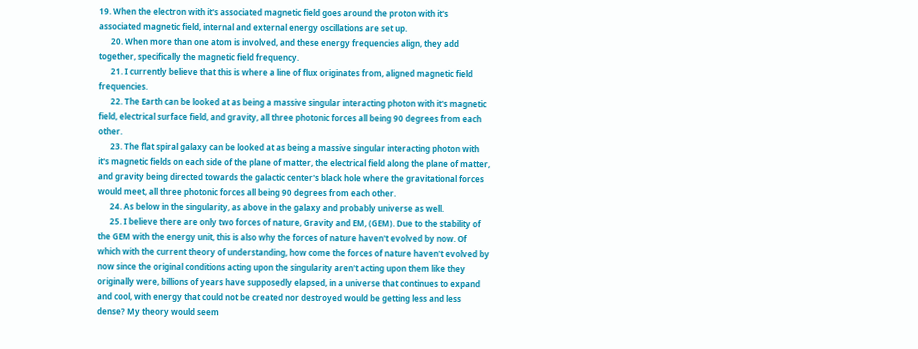19. When the electron with it's associated magnetic field goes around the proton with it's associated magnetic field, internal and external energy oscillations are set up.
      20. When more than one atom is involved, and these energy frequencies align, they add together, specifically the magnetic field frequency.
      21. I currently believe that this is where a line of flux originates from, aligned magnetic field frequencies.
      22. The Earth can be looked at as being a massive singular interacting photon with it's magnetic field, electrical surface field, and gravity, all three photonic forces all being 90 degrees from each other.
      23. The flat spiral galaxy can be looked at as being a massive singular interacting photon with it's magnetic fields on each side of the plane of matter, the electrical field along the plane of matter, and gravity being directed towards the galactic center's black hole where the gravitational forces would meet, all three photonic forces all being 90 degrees from each other.
      24. As below in the singularity, as above in the galaxy and probably universe as well.
      25. I believe there are only two forces of nature, Gravity and EM, (GEM). Due to the stability of the GEM with the energy unit, this is also why the forces of nature haven't evolved by now. Of which with the current theory of understanding, how come the forces of nature haven't evolved by now since the original conditions acting upon the singularity aren't acting upon them like they originally were, billions of years have supposedly elapsed, in a universe that continues to expand and cool, with energy that could not be created nor destroyed would be getting less and less dense? My theory would seem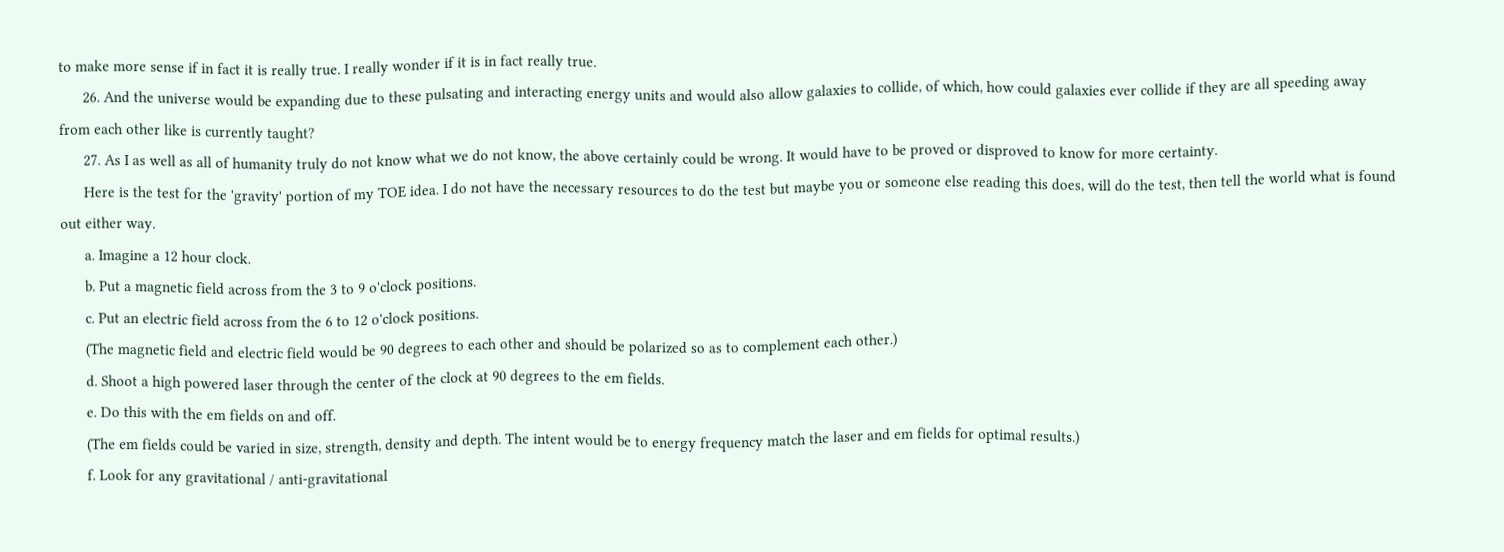to make more sense if in fact it is really true. I really wonder if it is in fact really true.
      26. And the universe would be expanding due to these pulsating and interacting energy units and would also allow galaxies to collide, of which, how could galaxies ever collide if they are all speeding away from each other like is currently taught?
      27. As I as well as all of humanity truly do not know what we do not know, the above certainly could be wrong. It would have to be proved or disproved to know for more certainty.
      Here is the test for the 'gravity' portion of my TOE idea. I do not have the necessary resources to do the test but maybe you or someone else reading this does, will do the test, then tell the world what is found out either way.
      a. Imagine a 12 hour clock.
      b. Put a magnetic field across from the 3 to 9 o'clock positions.
      c. Put an electric field across from the 6 to 12 o'clock positions.
      (The magnetic field and electric field would be 90 degrees to each other and should be polarized so as to complement each other.)
      d. Shoot a high powered laser through the center of the clock at 90 degrees to the em fields.
      e. Do this with the em fields on and off.
      (The em fields could be varied in size, strength, density and depth. The intent would be to energy frequency match the laser and em fields for optimal results.)
      f. Look for any gravitational / anti-gravitational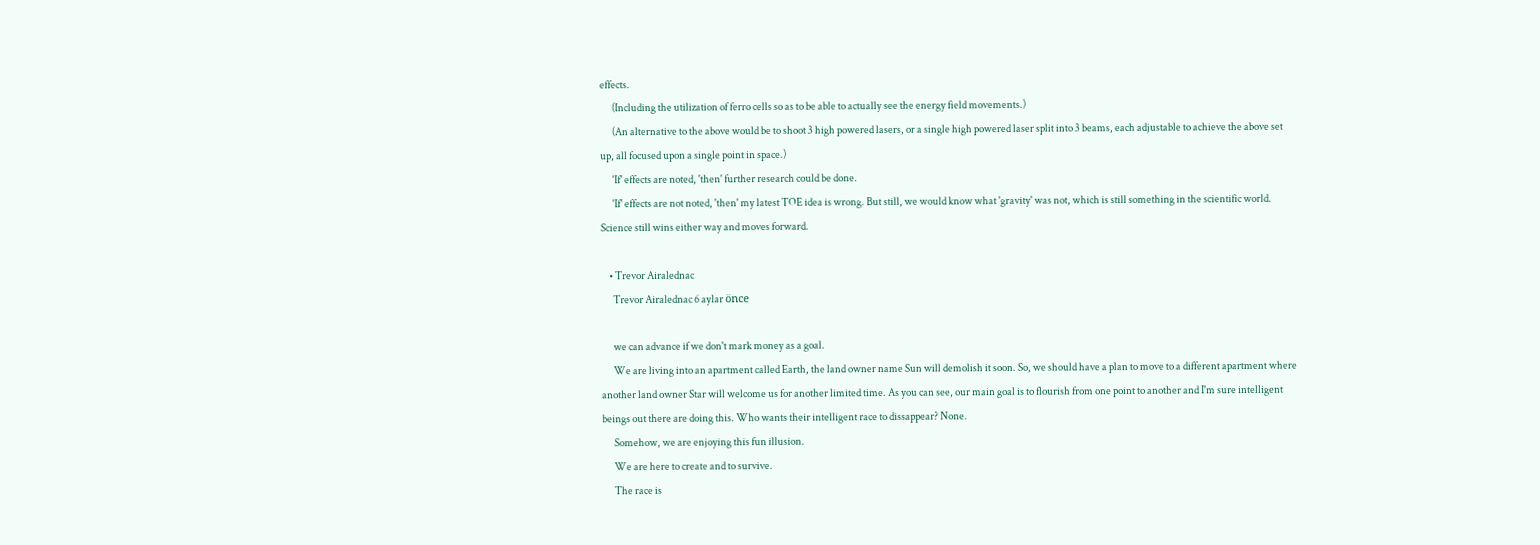effects.
      (Including the utilization of ferro cells so as to be able to actually see the energy field movements.)
      (An alternative to the above would be to shoot 3 high powered lasers, or a single high powered laser split into 3 beams, each adjustable to achieve the above set up, all focused upon a single point in space.)
      'If' effects are noted, 'then' further research could be done.
      'If' effects are not noted, 'then' my latest TOE idea is wrong. But still, we would know what 'gravity' was not, which is still something in the scientific world. Science still wins either way and moves forward.

    • Trevor Airalednac
      Trevor Airalednac 6 aylar önce

      we can advance if we don't mark money as a goal.
      We are living into an apartment called Earth, the land owner name Sun will demolish it soon. So, we should have a plan to move to a different apartment where another land owner Star will welcome us for another limited time. As you can see, our main goal is to flourish from one point to another and I'm sure intelligent beings out there are doing this. Who wants their intelligent race to dissappear? None.
      Somehow, we are enjoying this fun illusion.
      We are here to create and to survive.
      The race is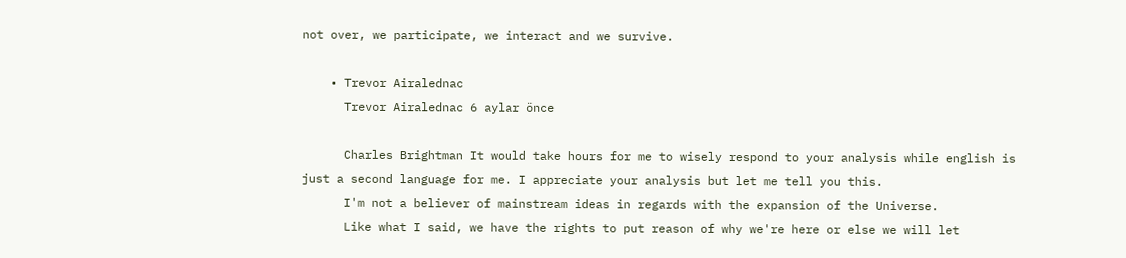not over, we participate, we interact and we survive.

    • Trevor Airalednac
      Trevor Airalednac 6 aylar önce

      Charles Brightman It would take hours for me to wisely respond to your analysis while english is just a second language for me. I appreciate your analysis but let me tell you this.
      I'm not a believer of mainstream ideas in regards with the expansion of the Universe.
      Like what I said, we have the rights to put reason of why we're here or else we will let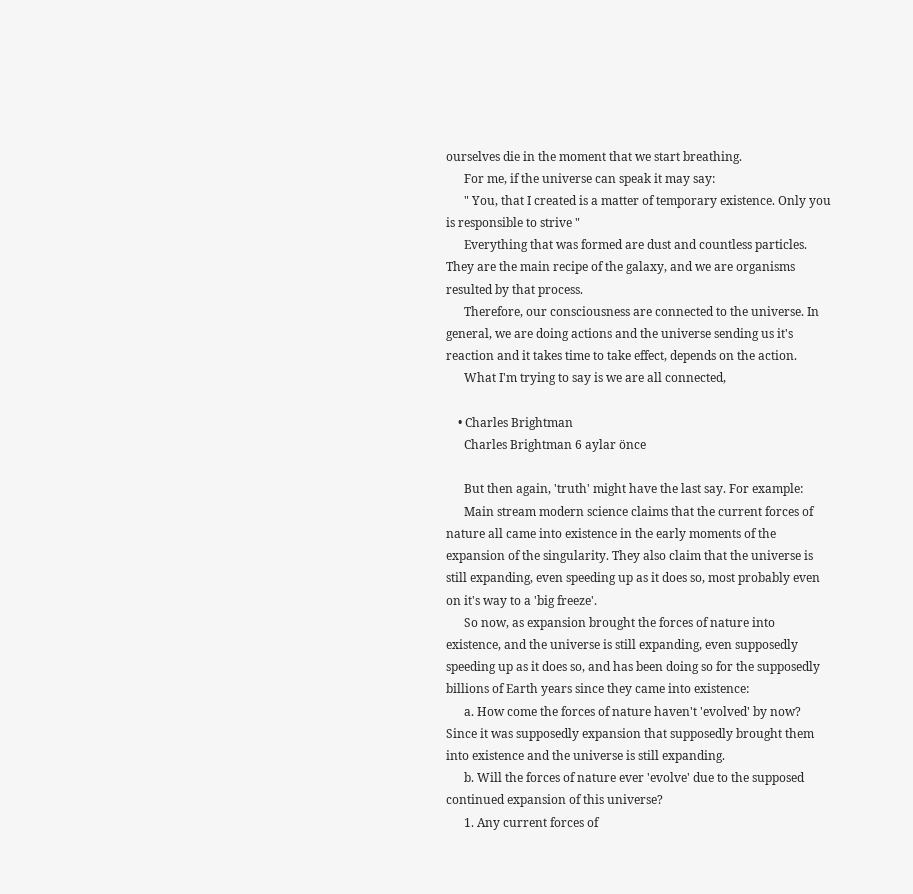ourselves die in the moment that we start breathing.
      For me, if the universe can speak it may say:
      " You, that I created is a matter of temporary existence. Only you is responsible to strive "
      Everything that was formed are dust and countless particles. They are the main recipe of the galaxy, and we are organisms resulted by that process.
      Therefore, our consciousness are connected to the universe. In general, we are doing actions and the universe sending us it's reaction and it takes time to take effect, depends on the action.
      What I'm trying to say is we are all connected,

    • Charles Brightman
      Charles Brightman 6 aylar önce

      But then again, 'truth' might have the last say. For example:
      Main stream modern science claims that the current forces of nature all came into existence in the early moments of the expansion of the singularity. They also claim that the universe is still expanding, even speeding up as it does so, most probably even on it's way to a 'big freeze'.
      So now, as expansion brought the forces of nature into existence, and the universe is still expanding, even supposedly speeding up as it does so, and has been doing so for the supposedly billions of Earth years since they came into existence:
      a. How come the forces of nature haven't 'evolved' by now? Since it was supposedly expansion that supposedly brought them into existence and the universe is still expanding.
      b. Will the forces of nature ever 'evolve' due to the supposed continued expansion of this universe?
      1. Any current forces of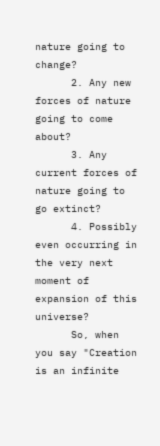nature going to change?
      2. Any new forces of nature going to come about?
      3. Any current forces of nature going to go extinct?
      4. Possibly even occurring in the very next moment of expansion of this universe?
      So, when you say "Creation is an infinite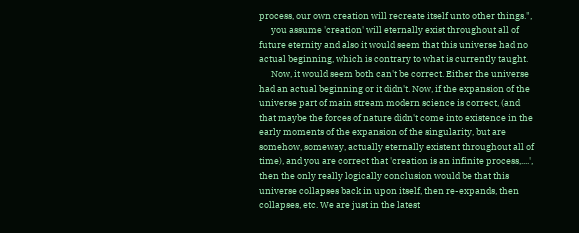process, our own creation will recreate itself unto other things.",
      you assume 'creation' will eternally exist throughout all of future eternity and also it would seem that this universe had no actual beginning, which is contrary to what is currently taught.
      Now, it would seem both can't be correct. Either the universe had an actual beginning or it didn't. Now, if the expansion of the universe part of main stream modern science is correct, (and that maybe the forces of nature didn't come into existence in the early moments of the expansion of the singularity, but are somehow, someway, actually eternally existent throughout all of time), and you are correct that 'creation is an infinite process,....', then the only really logically conclusion would be that this universe collapses back in upon itself, then re-expands, then collapses, etc. We are just in the latest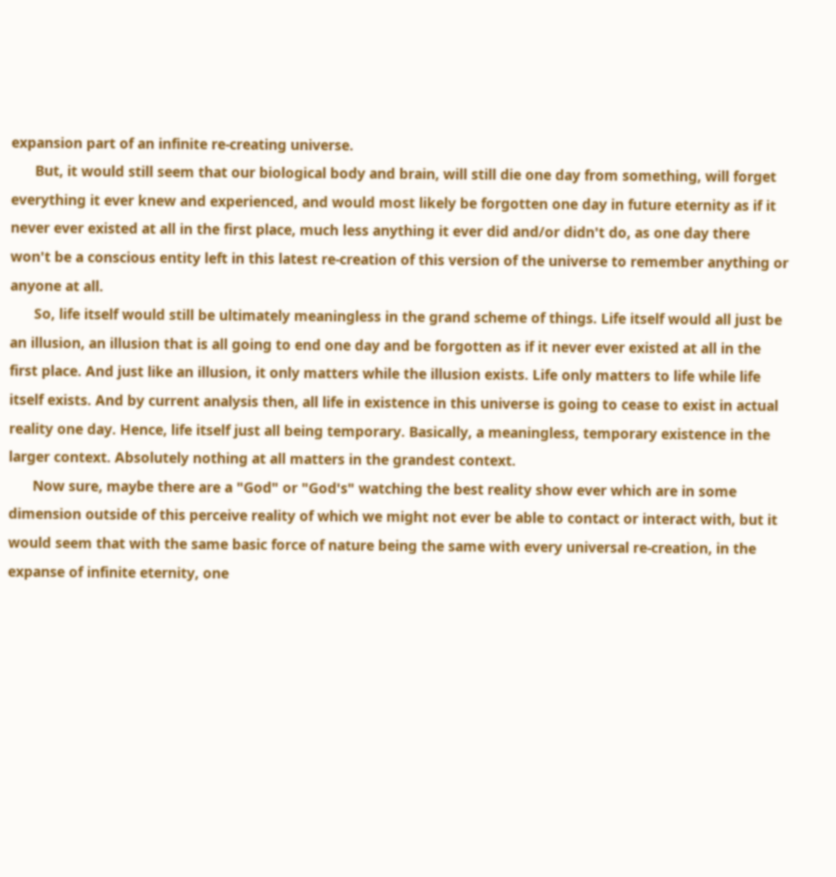expansion part of an infinite re-creating universe.
      But, it would still seem that our biological body and brain, will still die one day from something, will forget everything it ever knew and experienced, and would most likely be forgotten one day in future eternity as if it never ever existed at all in the first place, much less anything it ever did and/or didn't do, as one day there won't be a conscious entity left in this latest re-creation of this version of the universe to remember anything or anyone at all.
      So, life itself would still be ultimately meaningless in the grand scheme of things. Life itself would all just be an illusion, an illusion that is all going to end one day and be forgotten as if it never ever existed at all in the first place. And just like an illusion, it only matters while the illusion exists. Life only matters to life while life itself exists. And by current analysis then, all life in existence in this universe is going to cease to exist in actual reality one day. Hence, life itself just all being temporary. Basically, a meaningless, temporary existence in the larger context. Absolutely nothing at all matters in the grandest context.
      Now sure, maybe there are a "God" or "God's" watching the best reality show ever which are in some dimension outside of this perceive reality of which we might not ever be able to contact or interact with, but it would seem that with the same basic force of nature being the same with every universal re-creation, in the expanse of infinite eternity, one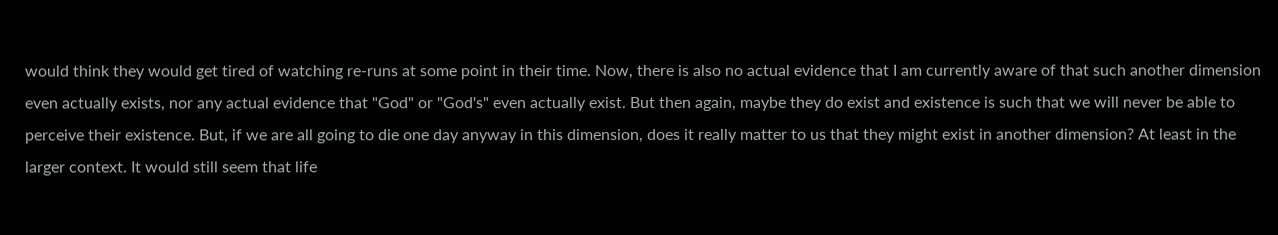would think they would get tired of watching re-runs at some point in their time. Now, there is also no actual evidence that I am currently aware of that such another dimension even actually exists, nor any actual evidence that "God" or "God's" even actually exist. But then again, maybe they do exist and existence is such that we will never be able to perceive their existence. But, if we are all going to die one day anyway in this dimension, does it really matter to us that they might exist in another dimension? At least in the larger context. It would still seem that life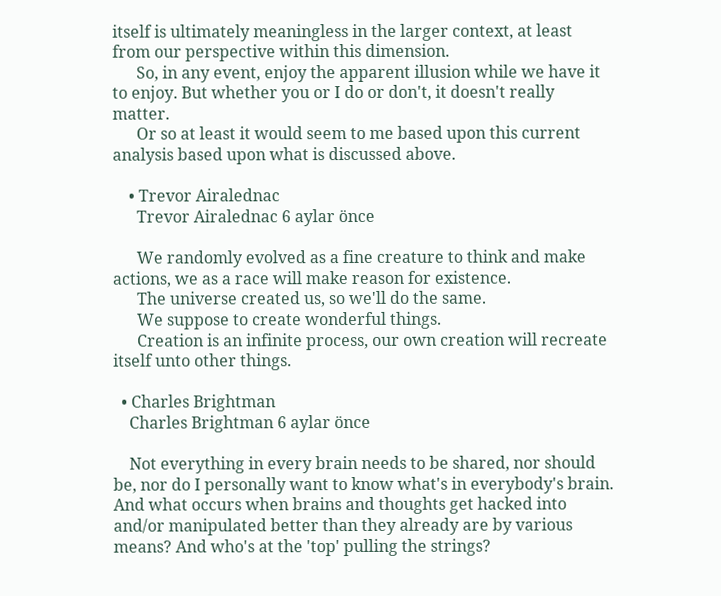itself is ultimately meaningless in the larger context, at least from our perspective within this dimension.
      So, in any event, enjoy the apparent illusion while we have it to enjoy. But whether you or I do or don't, it doesn't really matter.
      Or so at least it would seem to me based upon this current analysis based upon what is discussed above.

    • Trevor Airalednac
      Trevor Airalednac 6 aylar önce

      We randomly evolved as a fine creature to think and make actions, we as a race will make reason for existence.
      The universe created us, so we'll do the same.
      We suppose to create wonderful things.
      Creation is an infinite process, our own creation will recreate itself unto other things.

  • Charles Brightman
    Charles Brightman 6 aylar önce

    Not everything in every brain needs to be shared, nor should be, nor do I personally want to know what's in everybody's brain. And what occurs when brains and thoughts get hacked into and/or manipulated better than they already are by various means? And who's at the 'top' pulling the strings?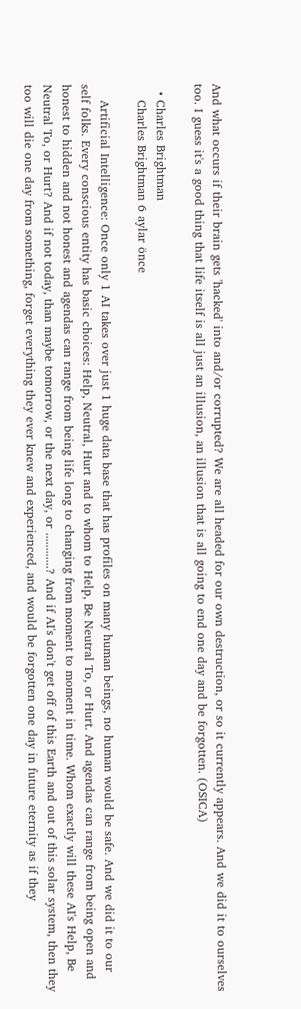And what occurs if their brain gets 'hacked' into and/or corrupted? We are all headed for our own destruction, or so it currently appears. And we did it to ourselves too. I guess it's a good thing that life itself is all just an illusion, an illusion that is all going to end one day and be forgotten. (OSICA)

  • Charles Brightman
    Charles Brightman 6 aylar önce

    Artificial Intelligence: Once only 1 AI takes over just 1 huge data base that has profiles on many human beings, no human would be safe. And we did it to our self folks. Every conscious entity has basic choices: Help, Neutral, Hurt and to whom to Help, Be Neutral To, or Hurt. And agendas can range from being open and honest to hidden and not honest and agendas can range from being life long to changing from moment to moment in time. Whom exactly will these AI's Help, Be Neutral To, or Hurt? And if not today, than maybe tomorrow, or the next day, or ............? And if AI's don't get off of this Earth and out of this solar system, then they too will die one day from something, forget everything they ever knew and experienced, and would be forgotten one day in future eternity as if they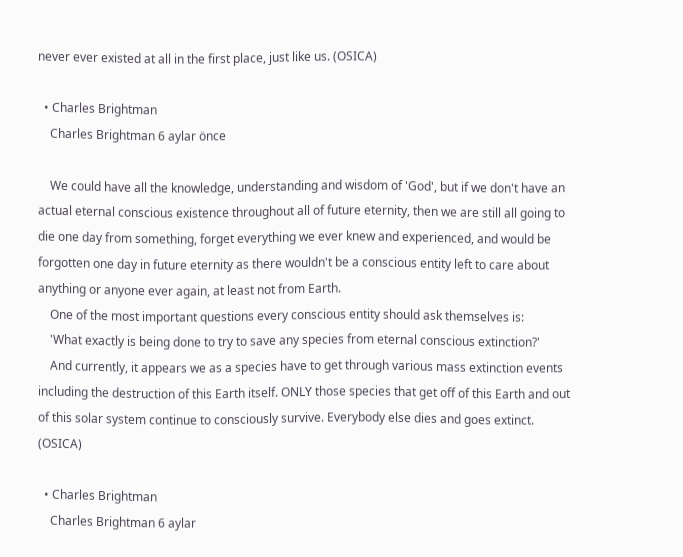never ever existed at all in the first place, just like us. (OSICA)

  • Charles Brightman
    Charles Brightman 6 aylar önce

    We could have all the knowledge, understanding and wisdom of 'God', but if we don't have an actual eternal conscious existence throughout all of future eternity, then we are still all going to die one day from something, forget everything we ever knew and experienced, and would be forgotten one day in future eternity as there wouldn't be a conscious entity left to care about anything or anyone ever again, at least not from Earth.
    One of the most important questions every conscious entity should ask themselves is:
    'What exactly is being done to try to save any species from eternal conscious extinction?'
    And currently, it appears we as a species have to get through various mass extinction events including the destruction of this Earth itself. ONLY those species that get off of this Earth and out of this solar system continue to consciously survive. Everybody else dies and goes extinct. (OSICA)

  • Charles Brightman
    Charles Brightman 6 aylar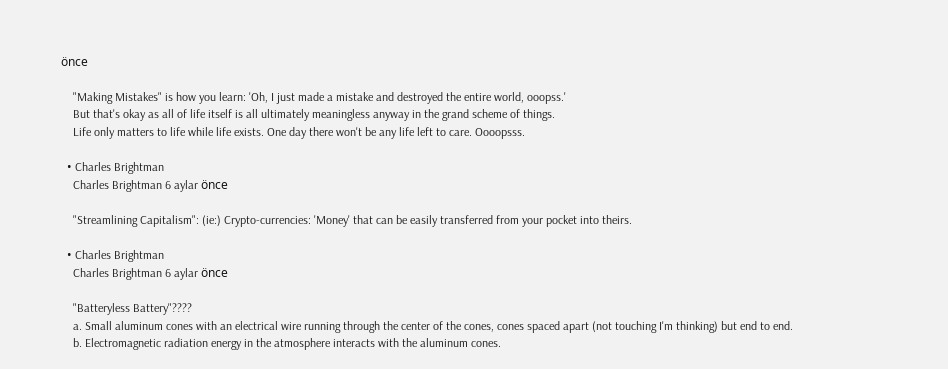önce

    "Making Mistakes" is how you learn: 'Oh, I just made a mistake and destroyed the entire world, ooopss.'
    But that's okay as all of life itself is all ultimately meaningless anyway in the grand scheme of things.
    Life only matters to life while life exists. One day there won't be any life left to care. Oooopsss.

  • Charles Brightman
    Charles Brightman 6 aylar önce

    "Streamlining Capitalism": (ie:) Crypto-currencies: 'Money' that can be easily transferred from your pocket into theirs.

  • Charles Brightman
    Charles Brightman 6 aylar önce

    "Batteryless Battery"????
    a. Small aluminum cones with an electrical wire running through the center of the cones, cones spaced apart (not touching I'm thinking) but end to end.
    b. Electromagnetic radiation energy in the atmosphere interacts with the aluminum cones.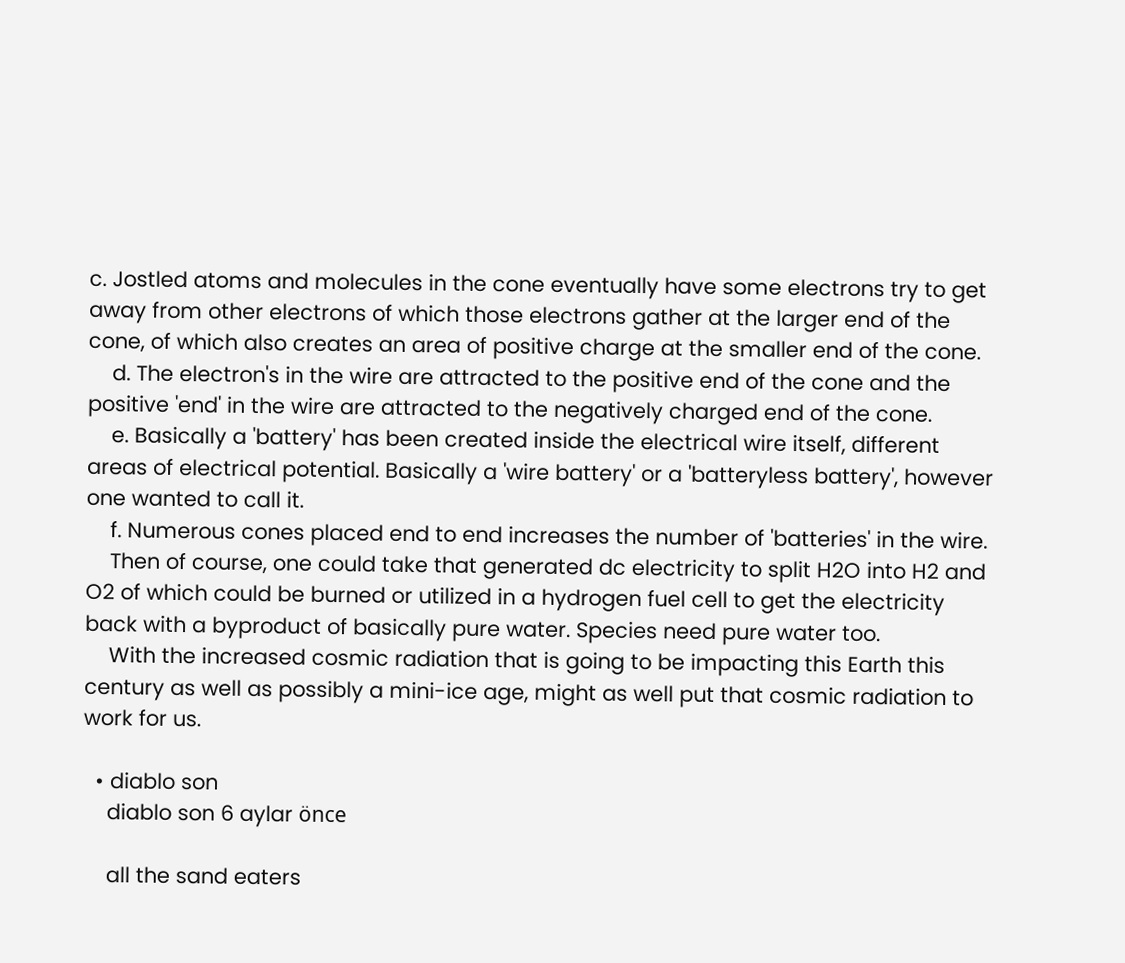c. Jostled atoms and molecules in the cone eventually have some electrons try to get away from other electrons of which those electrons gather at the larger end of the cone, of which also creates an area of positive charge at the smaller end of the cone.
    d. The electron's in the wire are attracted to the positive end of the cone and the positive 'end' in the wire are attracted to the negatively charged end of the cone.
    e. Basically a 'battery' has been created inside the electrical wire itself, different areas of electrical potential. Basically a 'wire battery' or a 'batteryless battery', however one wanted to call it.
    f. Numerous cones placed end to end increases the number of 'batteries' in the wire.
    Then of course, one could take that generated dc electricity to split H2O into H2 and O2 of which could be burned or utilized in a hydrogen fuel cell to get the electricity back with a byproduct of basically pure water. Species need pure water too.
    With the increased cosmic radiation that is going to be impacting this Earth this century as well as possibly a mini-ice age, might as well put that cosmic radiation to work for us.

  • diablo son
    diablo son 6 aylar önce

    all the sand eaters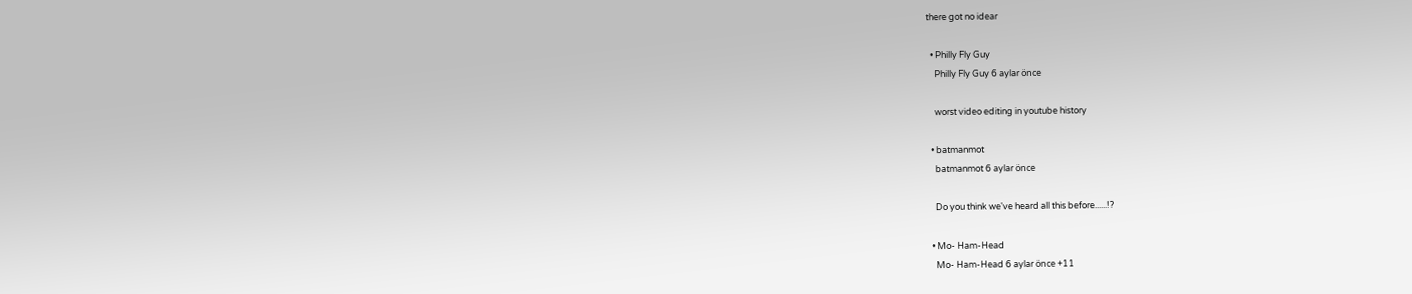there got no idear

  • Philly Fly Guy
    Philly Fly Guy 6 aylar önce

    worst video editing in youtube history

  • batmanmot
    batmanmot 6 aylar önce

    Do you think we've heard all this before......!?

  • Mo- Ham-Head
    Mo- Ham-Head 6 aylar önce +11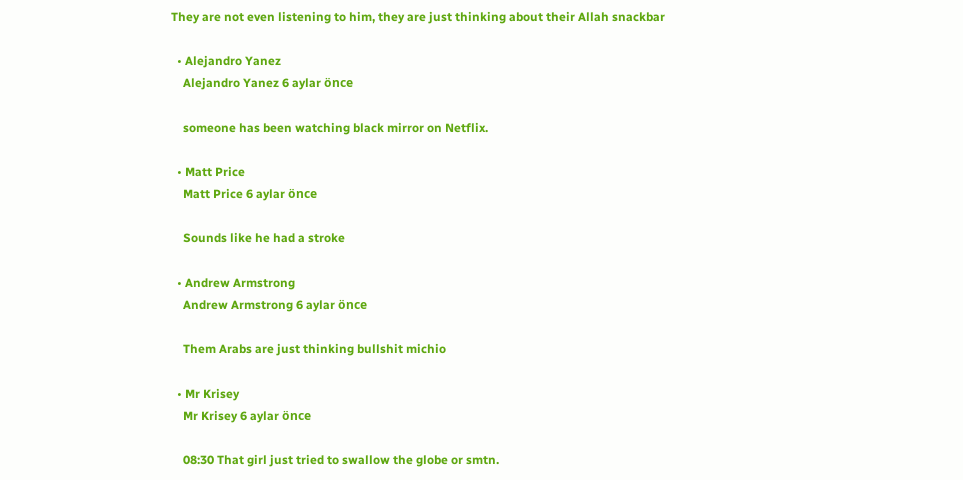They are not even listening to him, they are just thinking about their Allah snackbar

  • Alejandro Yanez
    Alejandro Yanez 6 aylar önce

    someone has been watching black mirror on Netflix.

  • Matt Price
    Matt Price 6 aylar önce

    Sounds like he had a stroke

  • Andrew Armstrong
    Andrew Armstrong 6 aylar önce

    Them Arabs are just thinking bullshit michio

  • Mr Krisey
    Mr Krisey 6 aylar önce

    08:30 That girl just tried to swallow the globe or smtn.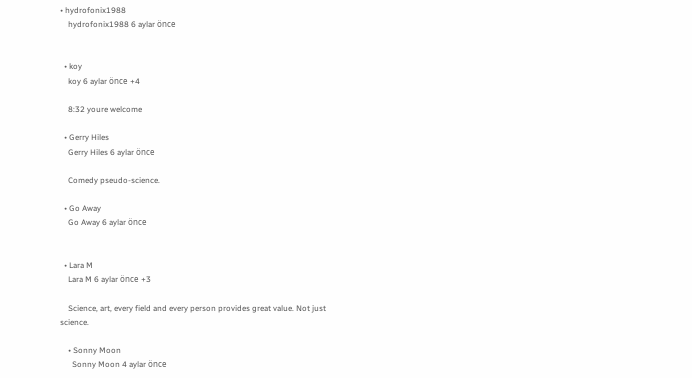• hydrofonix1988
    hydrofonix1988 6 aylar önce


  • koy
    koy 6 aylar önce +4

    8:32 youre welcome

  • Gerry Hiles
    Gerry Hiles 6 aylar önce

    Comedy pseudo-science.

  • Go Away
    Go Away 6 aylar önce


  • Lara M
    Lara M 6 aylar önce +3

    Science, art, every field and every person provides great value. Not just science.

    • Sonny Moon
      Sonny Moon 4 aylar önce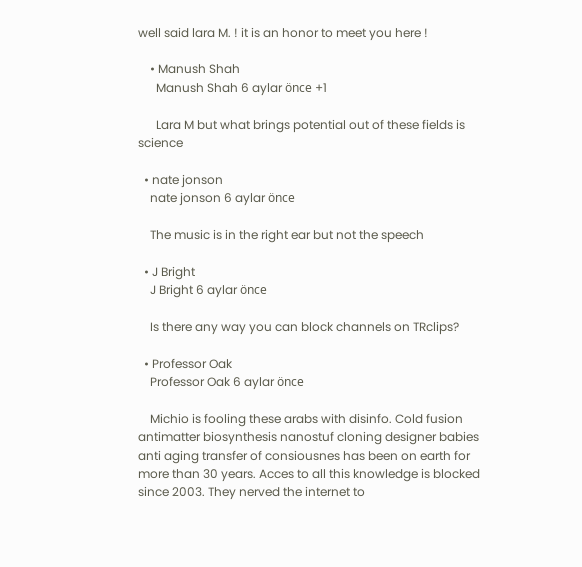well said lara M. ! it is an honor to meet you here !

    • Manush Shah
      Manush Shah 6 aylar önce +1

      Lara M but what brings potential out of these fields is science

  • nate jonson
    nate jonson 6 aylar önce

    The music is in the right ear but not the speech

  • J Bright
    J Bright 6 aylar önce

    Is there any way you can block channels on TRclips?

  • Professor Oak
    Professor Oak 6 aylar önce

    Michio is fooling these arabs with disinfo. Cold fusion antimatter biosynthesis nanostuf cloning designer babies anti aging transfer of consiousnes has been on earth for more than 30 years. Acces to all this knowledge is blocked since 2003. They nerved the internet to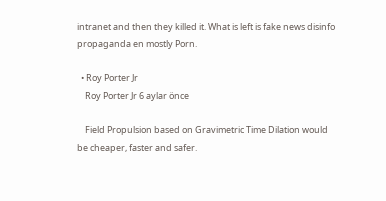intranet and then they killed it. What is left is fake news disinfo propaganda en mostly Porn.

  • Roy Porter Jr
    Roy Porter Jr 6 aylar önce

    Field Propulsion based on Gravimetric Time Dilation would be cheaper, faster and safer.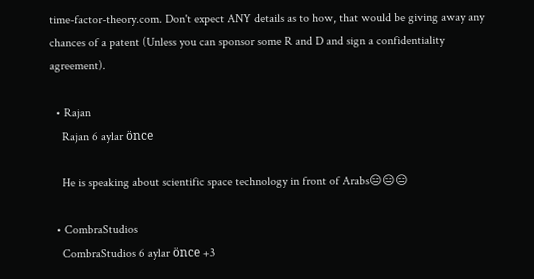time-factor-theory.com. Don't expect ANY details as to how, that would be giving away any chances of a patent (Unless you can sponsor some R and D and sign a confidentiality agreement).

  • Rajan
    Rajan 6 aylar önce

    He is speaking about scientific space technology in front of Arabs😑😑😑

  • CombraStudios
    CombraStudios 6 aylar önce +3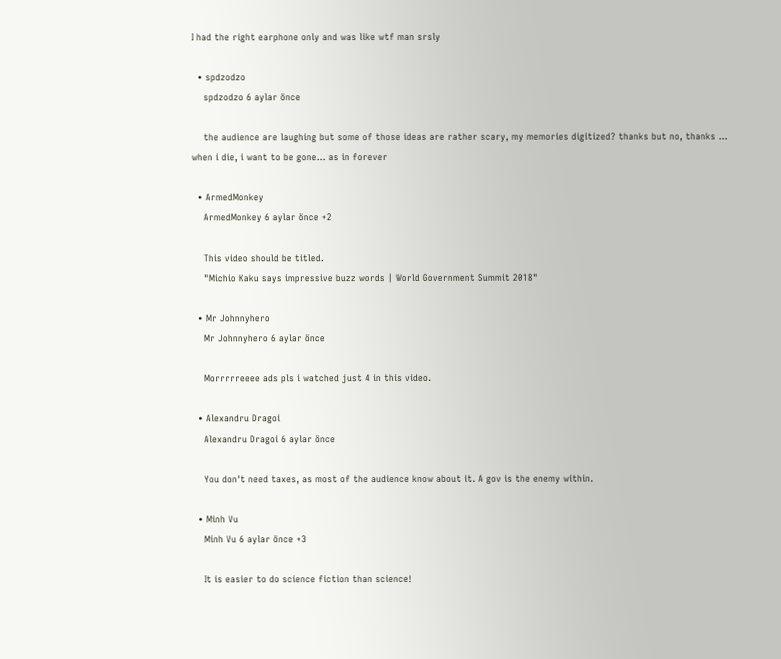I had the right earphone only and was like wtf man srsly

  • spdzodzo
    spdzodzo 6 aylar önce

    the audience are laughing but some of those ideas are rather scary, my memories digitized? thanks but no, thanks ... when i die, i want to be gone... as in forever

  • ArmedMonkey
    ArmedMonkey 6 aylar önce +2

    This video should be titled.
    "Michio Kaku says impressive buzz words | World Government Summit 2018"

  • Mr Johnnyhero
    Mr Johnnyhero 6 aylar önce

    Morrrrreeee ads pls i watched just 4 in this video.

  • Alexandru Dragoi
    Alexandru Dragoi 6 aylar önce

    You don't need taxes, as most of the audience know about it. A gov is the enemy within.

  • Minh Vu
    Minh Vu 6 aylar önce +3

    It is easier to do science fiction than science!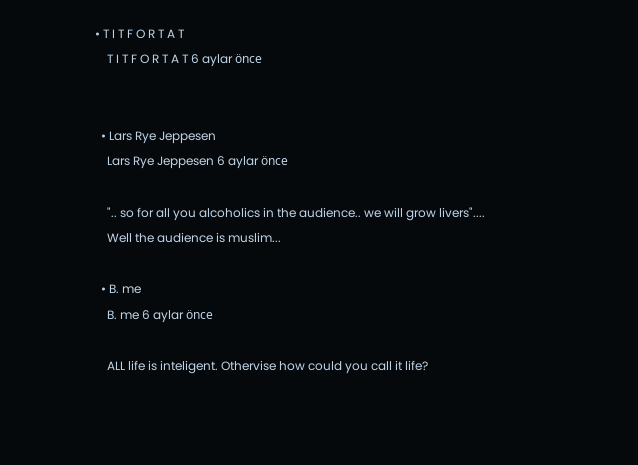• T I T F O R T A T
    T I T F O R T A T 6 aylar önce


  • Lars Rye Jeppesen
    Lars Rye Jeppesen 6 aylar önce

    ".. so for all you alcoholics in the audience.. we will grow livers"....
    Well the audience is muslim...

  • B. me
    B. me 6 aylar önce

    ALL life is inteligent. Othervise how could you call it life?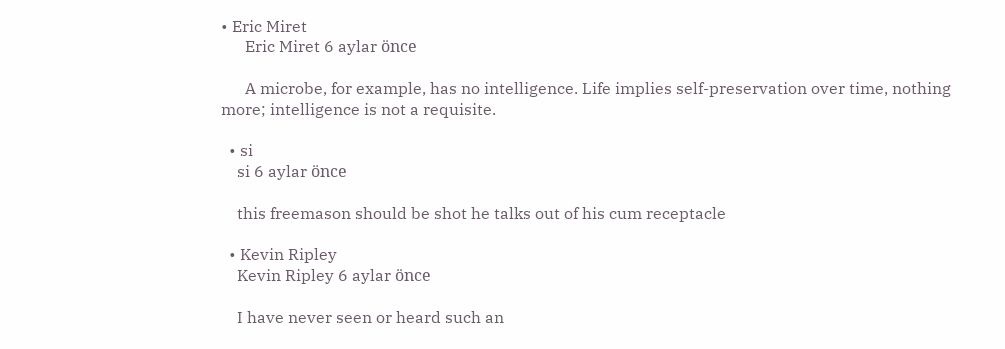• Eric Miret
      Eric Miret 6 aylar önce

      A microbe, for example, has no intelligence. Life implies self-preservation over time, nothing more; intelligence is not a requisite.

  • si
    si 6 aylar önce

    this freemason should be shot he talks out of his cum receptacle

  • Kevin Ripley
    Kevin Ripley 6 aylar önce

    I have never seen or heard such an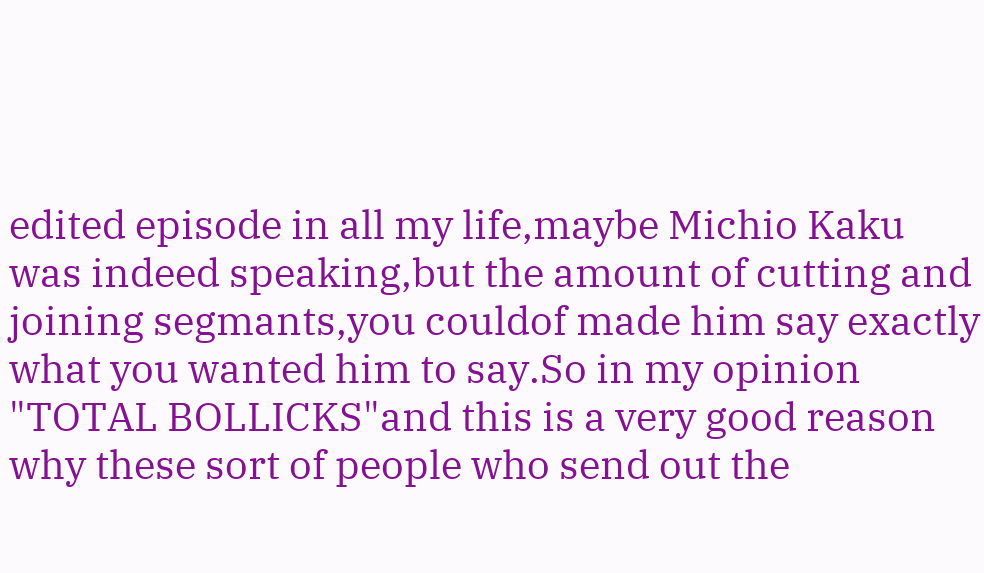edited episode in all my life,maybe Michio Kaku was indeed speaking,but the amount of cutting and joining segmants,you couldof made him say exactly what you wanted him to say.So in my opinion "TOTAL BOLLICKS"and this is a very good reason why these sort of people who send out the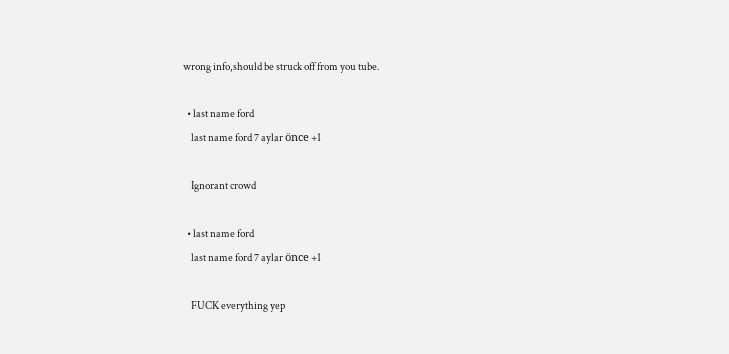wrong info,should be struck off from you tube.

  • last name ford
    last name ford 7 aylar önce +1

    Ignorant crowd

  • last name ford
    last name ford 7 aylar önce +1

    FUCK everything yep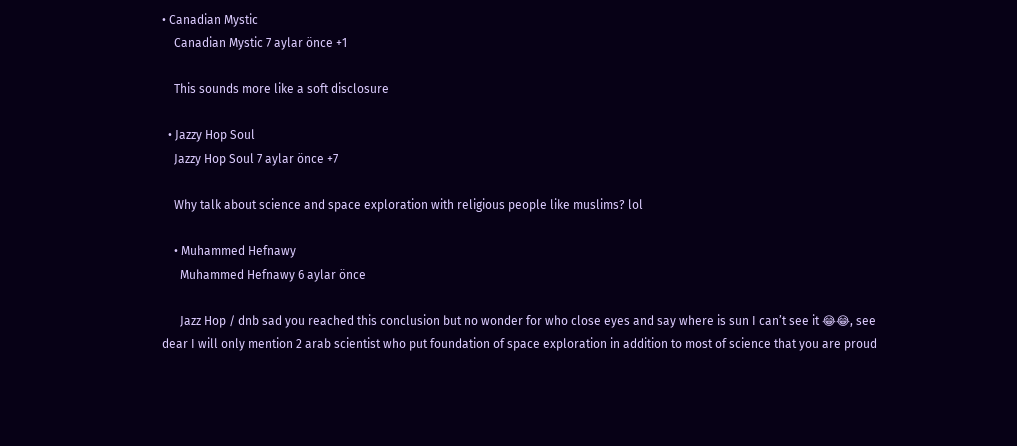• Canadian Mystic
    Canadian Mystic 7 aylar önce +1

    This sounds more like a soft disclosure

  • Jazzy Hop Soul
    Jazzy Hop Soul 7 aylar önce +7

    Why talk about science and space exploration with religious people like muslims? lol

    • Muhammed Hefnawy
      Muhammed Hefnawy 6 aylar önce

      Jazz Hop / dnb sad you reached this conclusion but no wonder for who close eyes and say where is sun I can’t see it 😂😂, see dear I will only mention 2 arab scientist who put foundation of space exploration in addition to most of science that you are proud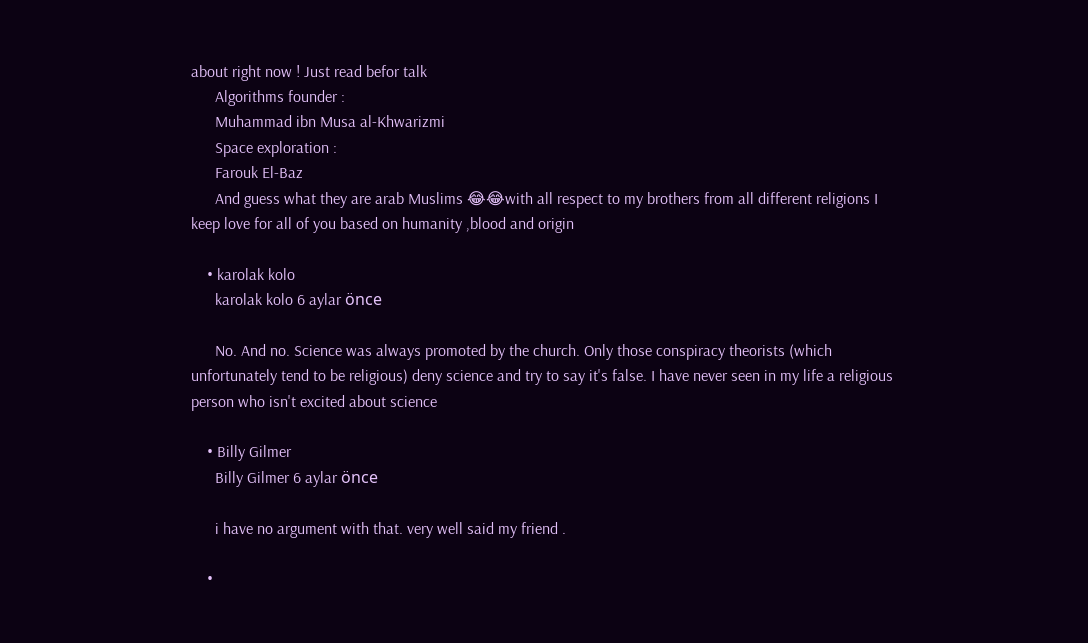about right now ! Just read befor talk
      Algorithms founder :
      Muhammad ibn Musa al-Khwarizmi
      Space exploration :
      Farouk El-Baz
      And guess what they are arab Muslims 😂😂with all respect to my brothers from all different religions I keep love for all of you based on humanity ,blood and origin

    • karolak kolo
      karolak kolo 6 aylar önce

      No. And no. Science was always promoted by the church. Only those conspiracy theorists (which unfortunately tend to be religious) deny science and try to say it's false. I have never seen in my life a religious person who isn't excited about science

    • Billy Gilmer
      Billy Gilmer 6 aylar önce

      i have no argument with that. very well said my friend .

    •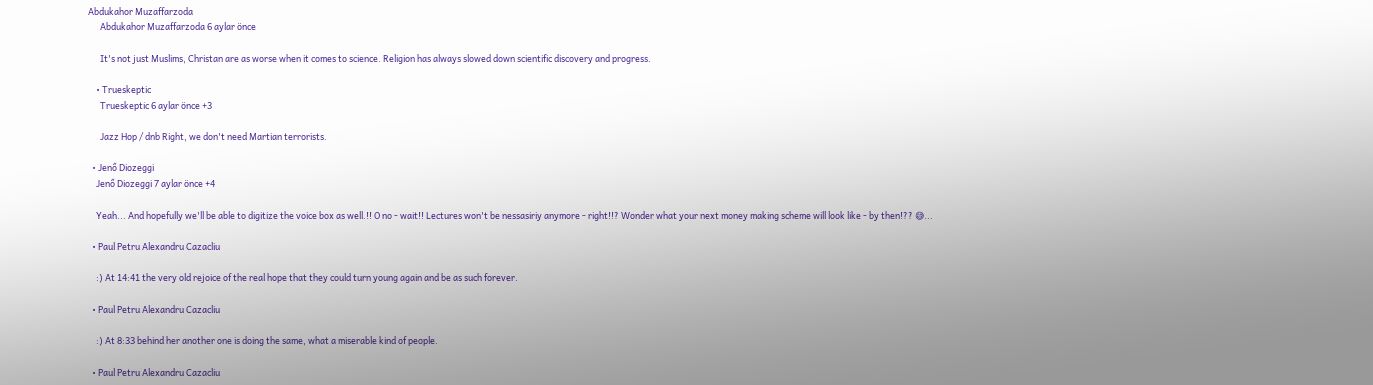Abdukahor Muzaffarzoda
      Abdukahor Muzaffarzoda 6 aylar önce

      It's not just Muslims, Christan are as worse when it comes to science. Religion has always slowed down scientific discovery and progress.

    • Trueskeptic
      Trueskeptic 6 aylar önce +3

      Jazz Hop / dnb Right, we don't need Martian terrorists.

  • Jenő Diozeggi
    Jenő Diozeggi 7 aylar önce +4

    Yeah... And hopefully we'll be able to digitize the voice box as well.!! O no - wait!! Lectures won't be nessasiriy anymore - right!!? Wonder what your next money making scheme will look like - by then!?? 😅...

  • Paul Petru Alexandru Cazacliu

    :) At 14:41 the very old rejoice of the real hope that they could turn young again and be as such forever.

  • Paul Petru Alexandru Cazacliu

    :) At 8:33 behind her another one is doing the same, what a miserable kind of people.

  • Paul Petru Alexandru Cazacliu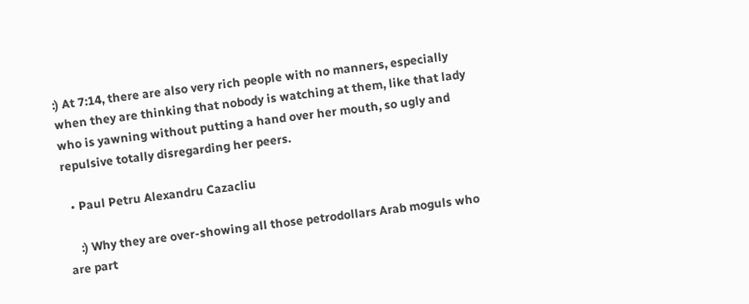:) At 7:14, there are also very rich people with no manners, especially when they are thinking that nobody is watching at them, like that lady who is yawning without putting a hand over her mouth, so ugly and repulsive totally disregarding her peers.

  • Paul Petru Alexandru Cazacliu

    :) Why they are over-showing all those petrodollars Arab moguls who are part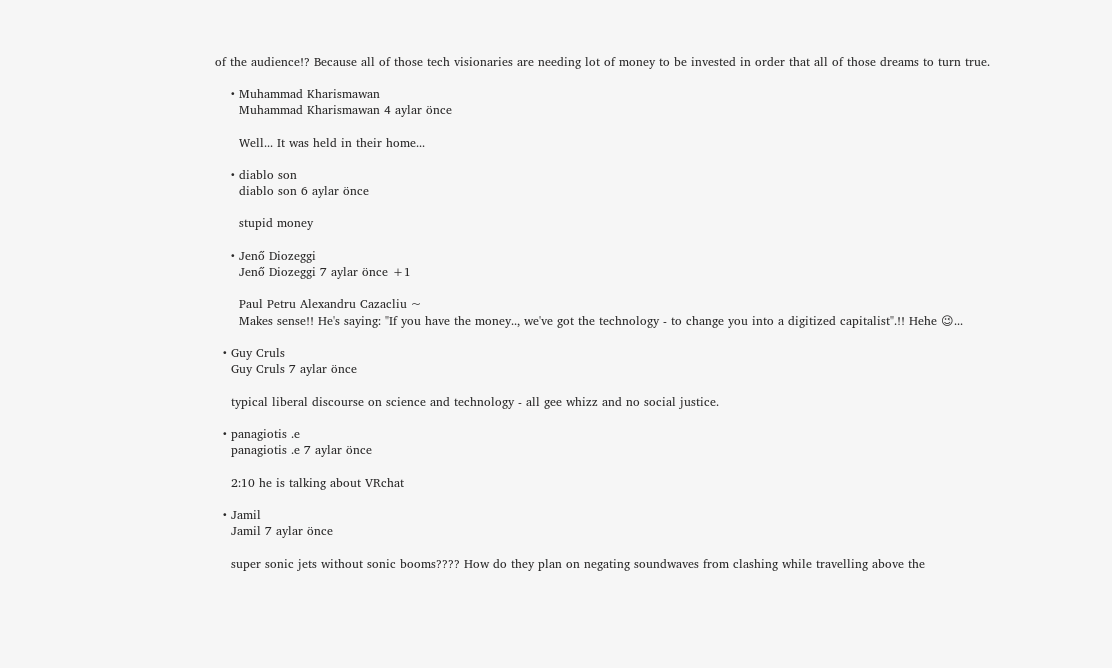of the audience!? Because all of those tech visionaries are needing lot of money to be invested in order that all of those dreams to turn true.

    • Muhammad Kharismawan
      Muhammad Kharismawan 4 aylar önce

      Well... It was held in their home...

    • diablo son
      diablo son 6 aylar önce

      stupid money

    • Jenő Diozeggi
      Jenő Diozeggi 7 aylar önce +1

      Paul Petru Alexandru Cazacliu ~
      Makes sense!! He's saying: "If you have the money.., we've got the technology - to change you into a digitized capitalist".!! Hehe 😉...

  • Guy Cruls
    Guy Cruls 7 aylar önce

    typical liberal discourse on science and technology - all gee whizz and no social justice.

  • panagiotis .e
    panagiotis .e 7 aylar önce

    2:10 he is talking about VRchat

  • Jamil
    Jamil 7 aylar önce

    super sonic jets without sonic booms???? How do they plan on negating soundwaves from clashing while travelling above the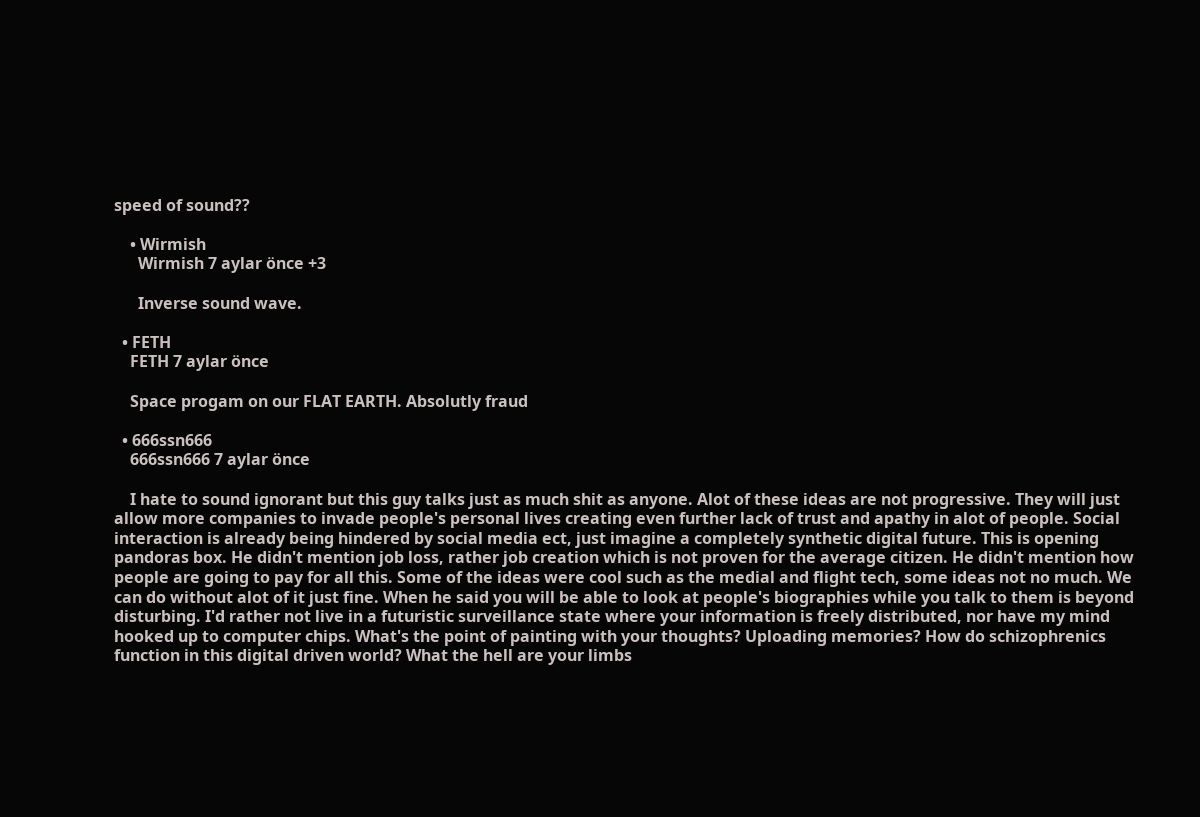speed of sound??

    • Wirmish
      Wirmish 7 aylar önce +3

      Inverse sound wave.

  • FETH
    FETH 7 aylar önce

    Space progam on our FLAT EARTH. Absolutly fraud

  • 666ssn666
    666ssn666 7 aylar önce

    I hate to sound ignorant but this guy talks just as much shit as anyone. Alot of these ideas are not progressive. They will just allow more companies to invade people's personal lives creating even further lack of trust and apathy in alot of people. Social interaction is already being hindered by social media ect, just imagine a completely synthetic digital future. This is opening pandoras box. He didn't mention job loss, rather job creation which is not proven for the average citizen. He didn't mention how people are going to pay for all this. Some of the ideas were cool such as the medial and flight tech, some ideas not no much. We can do without alot of it just fine. When he said you will be able to look at people's biographies while you talk to them is beyond disturbing. I'd rather not live in a futuristic surveillance state where your information is freely distributed, nor have my mind hooked up to computer chips. What's the point of painting with your thoughts? Uploading memories? How do schizophrenics function in this digital driven world? What the hell are your limbs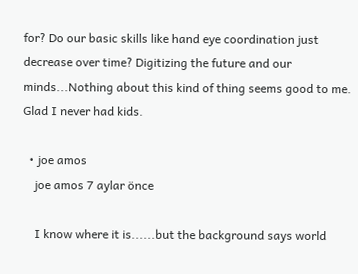for? Do our basic skills like hand eye coordination just decrease over time? Digitizing the future and our minds...Nothing about this kind of thing seems good to me. Glad I never had kids.

  • joe amos
    joe amos 7 aylar önce

    I know where it is......but the background says world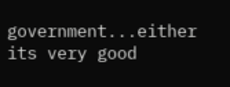government...either its very good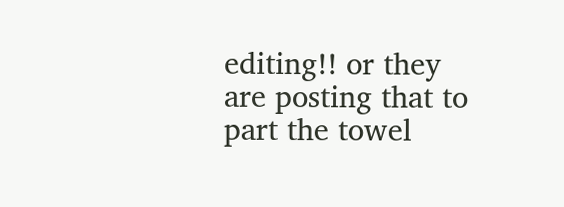editing!! or they are posting that to part the towel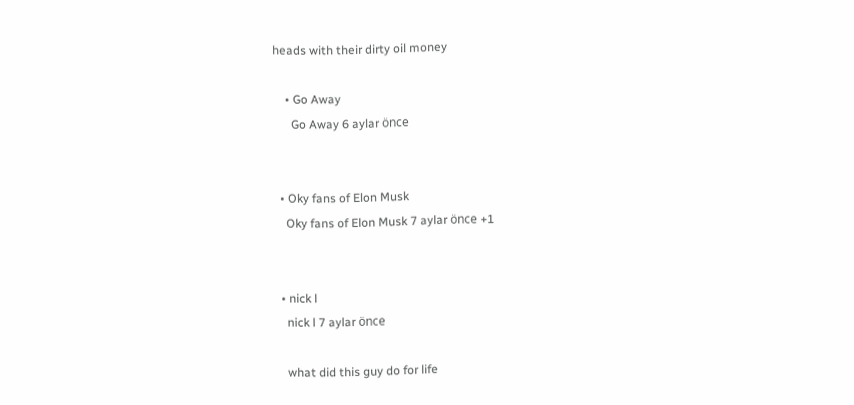heads with their dirty oil money

    • Go Away
      Go Away 6 aylar önce


  • Oky fans of Elon Musk
    Oky fans of Elon Musk 7 aylar önce +1


  • nick l
    nick l 7 aylar önce

    what did this guy do for life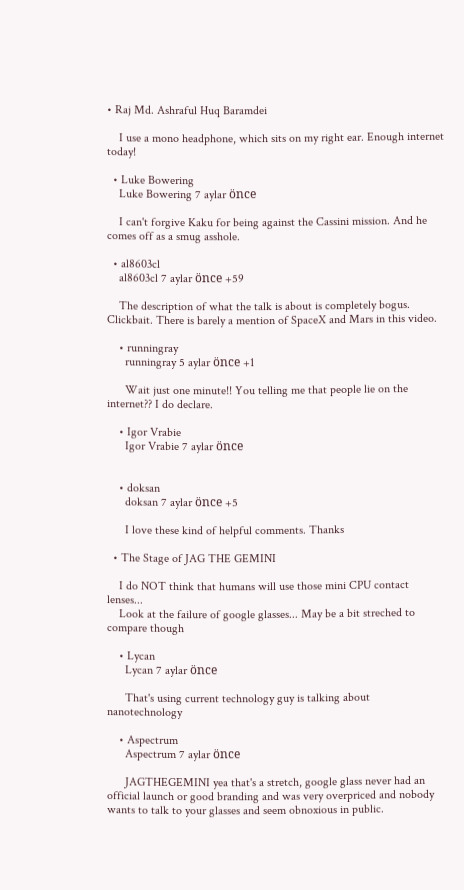• Raj Md. Ashraful Huq Baramdei

    I use a mono headphone, which sits on my right ear. Enough internet today!

  • Luke Bowering
    Luke Bowering 7 aylar önce

    I can't forgive Kaku for being against the Cassini mission. And he comes off as a smug asshole.

  • al8603cl
    al8603cl 7 aylar önce +59

    The description of what the talk is about is completely bogus. Clickbait. There is barely a mention of SpaceX and Mars in this video.

    • runningray
      runningray 5 aylar önce +1

      Wait just one minute!! You telling me that people lie on the internet?? I do declare.

    • Igor Vrabie
      Igor Vrabie 7 aylar önce


    • doksan
      doksan 7 aylar önce +5

      I love these kind of helpful comments. Thanks

  • The Stage of JAG THE GEMINI

    I do NOT think that humans will use those mini CPU contact lenses...
    Look at the failure of google glasses... May be a bit streched to compare though

    • Lycan
      Lycan 7 aylar önce

      That's using current technology guy is talking about nanotechnology

    • Aspectrum
      Aspectrum 7 aylar önce

      JAGTHEGEMINI yea that's a stretch, google glass never had an official launch or good branding and was very overpriced and nobody wants to talk to your glasses and seem obnoxious in public.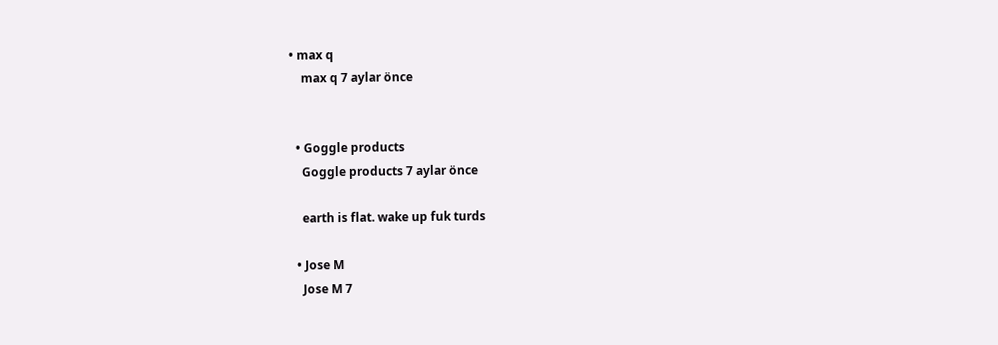• max q
    max q 7 aylar önce


  • Goggle products
    Goggle products 7 aylar önce

    earth is flat. wake up fuk turds

  • Jose M
    Jose M 7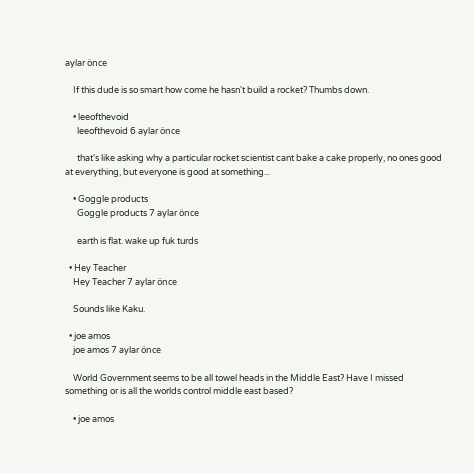aylar önce

    If this dude is so smart how come he hasn't build a rocket? Thumbs down.

    • leeofthevoid
      leeofthevoid 6 aylar önce

      that's like asking why a particular rocket scientist cant bake a cake properly, no ones good at everything, but everyone is good at something...

    • Goggle products
      Goggle products 7 aylar önce

      earth is flat. wake up fuk turds

  • Hey Teacher
    Hey Teacher 7 aylar önce

    Sounds like Kaku.

  • joe amos
    joe amos 7 aylar önce

    World Government seems to be all towel heads in the Middle East? Have I missed something or is all the worlds control middle east based?

    • joe amos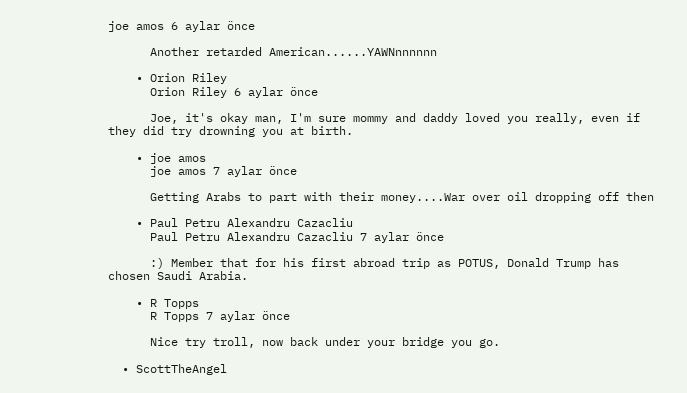joe amos 6 aylar önce

      Another retarded American......YAWNnnnnnn

    • Orion Riley
      Orion Riley 6 aylar önce

      Joe, it's okay man, I'm sure mommy and daddy loved you really, even if they did try drowning you at birth.

    • joe amos
      joe amos 7 aylar önce

      Getting Arabs to part with their money....War over oil dropping off then

    • Paul Petru Alexandru Cazacliu
      Paul Petru Alexandru Cazacliu 7 aylar önce

      :) Member that for his first abroad trip as POTUS, Donald Trump has chosen Saudi Arabia.

    • R Topps
      R Topps 7 aylar önce

      Nice try troll, now back under your bridge you go.

  • ScottTheAngel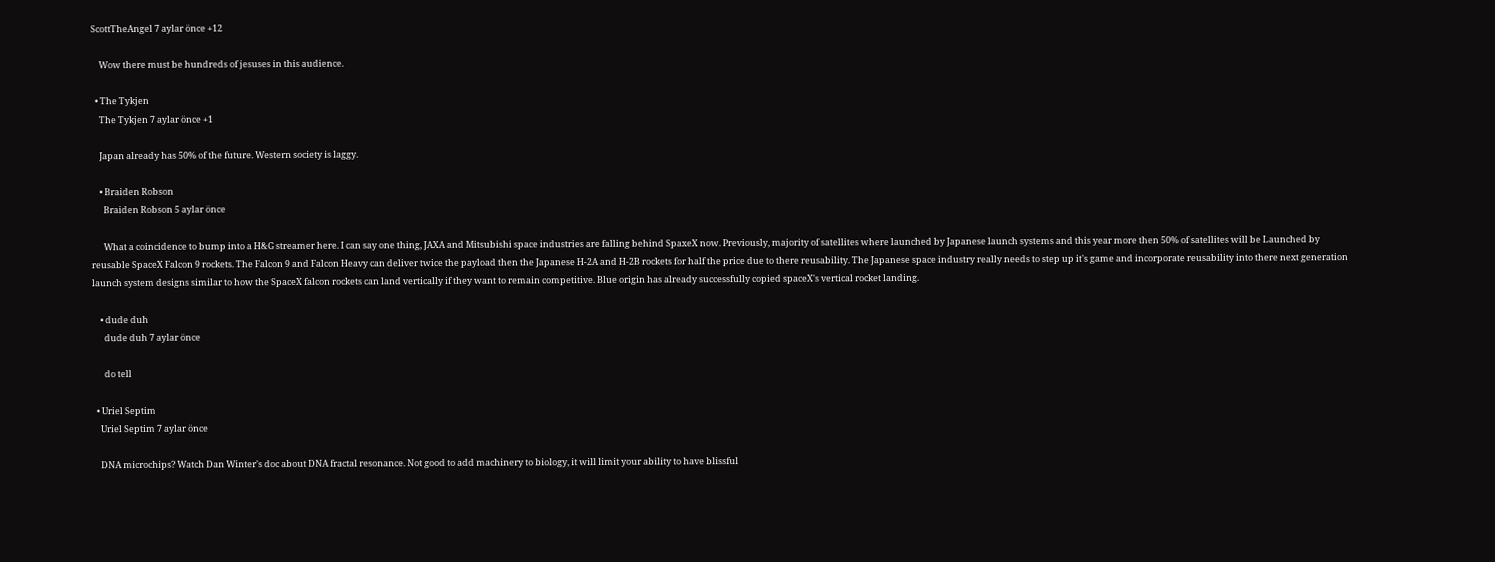ScottTheAngel 7 aylar önce +12

    Wow there must be hundreds of jesuses in this audience.

  • The Tykjen
    The Tykjen 7 aylar önce +1

    Japan already has 50% of the future. Western society is laggy.

    • Braiden Robson
      Braiden Robson 5 aylar önce

      What a coincidence to bump into a H&G streamer here. I can say one thing, JAXA and Mitsubishi space industries are falling behind SpaxeX now. Previously, majority of satellites where launched by Japanese launch systems and this year more then 50% of satellites will be Launched by reusable SpaceX Falcon 9 rockets. The Falcon 9 and Falcon Heavy can deliver twice the payload then the Japanese H-2A and H-2B rockets for half the price due to there reusability. The Japanese space industry really needs to step up it's game and incorporate reusability into there next generation launch system designs similar to how the SpaceX falcon rockets can land vertically if they want to remain competitive. Blue origin has already successfully copied spaceX's vertical rocket landing.

    • dude duh
      dude duh 7 aylar önce

      do tell

  • Uriel Septim
    Uriel Septim 7 aylar önce

    DNA microchips? Watch Dan Winter's doc about DNA fractal resonance. Not good to add machinery to biology, it will limit your ability to have blissful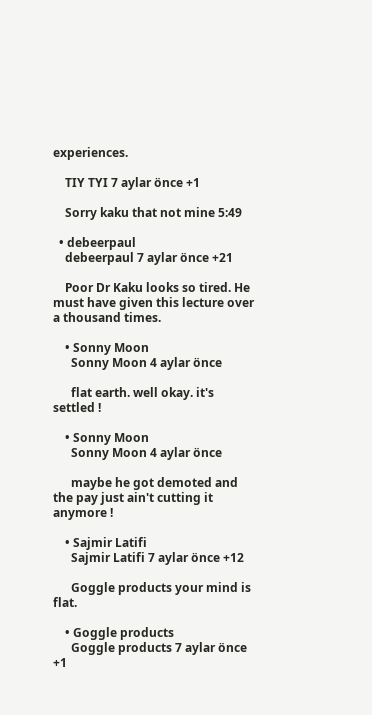experiences.

    TIY TYI 7 aylar önce +1

    Sorry kaku that not mine 5:49

  • debeerpaul
    debeerpaul 7 aylar önce +21

    Poor Dr Kaku looks so tired. He must have given this lecture over a thousand times.

    • Sonny Moon
      Sonny Moon 4 aylar önce

      flat earth. well okay. it's settled !

    • Sonny Moon
      Sonny Moon 4 aylar önce

      maybe he got demoted and the pay just ain't cutting it anymore !

    • Sajmir Latifi
      Sajmir Latifi 7 aylar önce +12

      Goggle products your mind is flat.

    • Goggle products
      Goggle products 7 aylar önce +1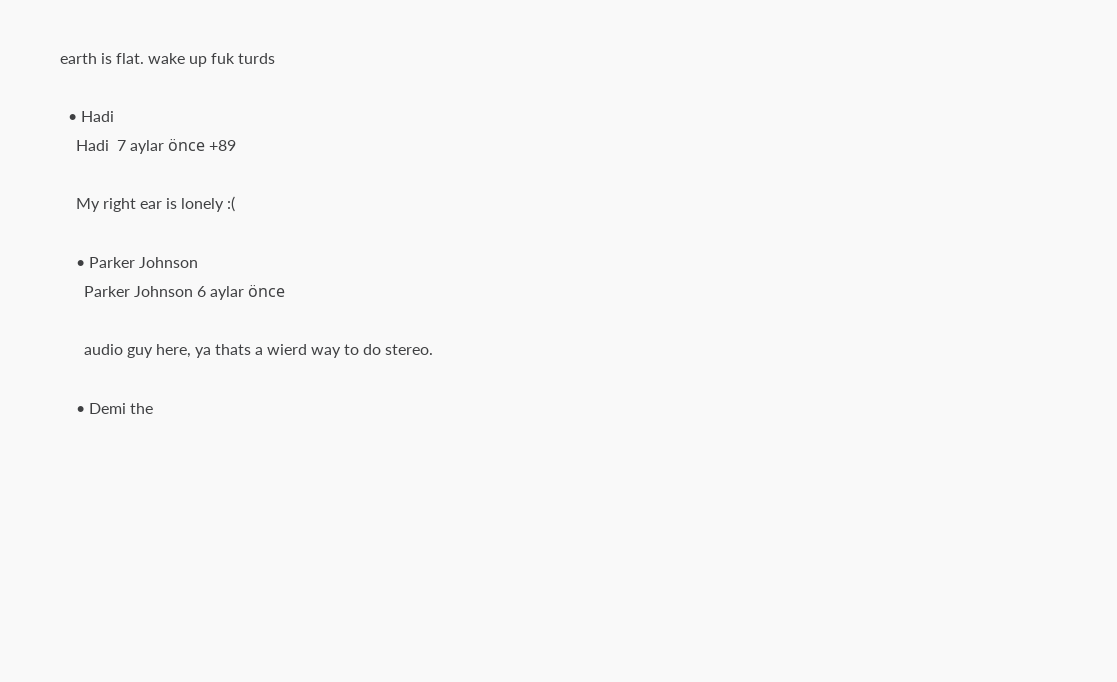earth is flat. wake up fuk turds

  • Hadi
    Hadi  7 aylar önce +89

    My right ear is lonely :(

    • Parker Johnson
      Parker Johnson 6 aylar önce

      audio guy here, ya thats a wierd way to do stereo.

    • Demi the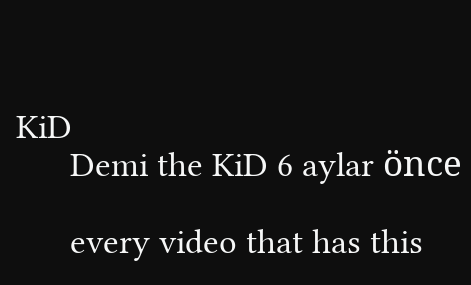KiD
      Demi the KiD 6 aylar önce

      every video that has this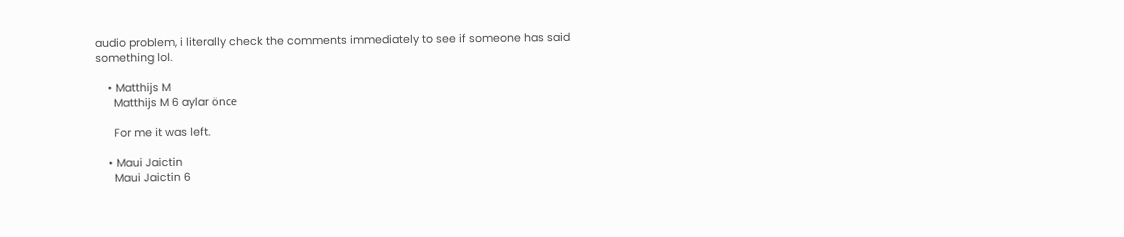audio problem, i literally check the comments immediately to see if someone has said something lol.

    • Matthijs M
      Matthijs M 6 aylar önce

      For me it was left.

    • Maui Jaictin
      Maui Jaictin 6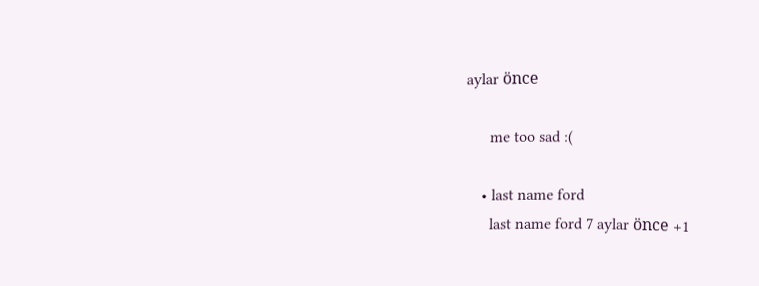aylar önce

      me too sad :(

    • last name ford
      last name ford 7 aylar önce +1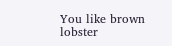You like brown lobster